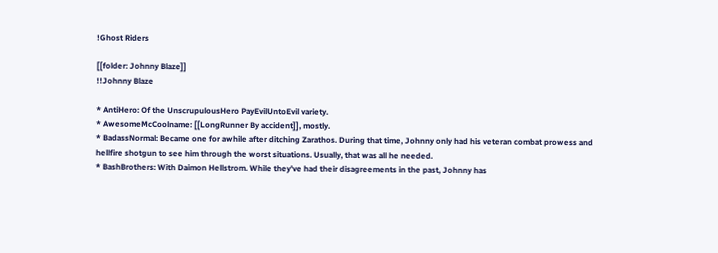!Ghost Riders

[[folder: Johnny Blaze]]
!!Johnny Blaze

* AntiHero: Of the UnscrupulousHero PayEvilUntoEvil variety.
* AwesomeMcCoolname: [[LongRunner By accident]], mostly.
* BadassNormal: Became one for awhile after ditching Zarathos. During that time, Johnny only had his veteran combat prowess and hellfire shotgun to see him through the worst situations. Usually, that was all he needed.
* BashBrothers: With Daimon Hellstrom. While they've had their disagreements in the past, Johnny has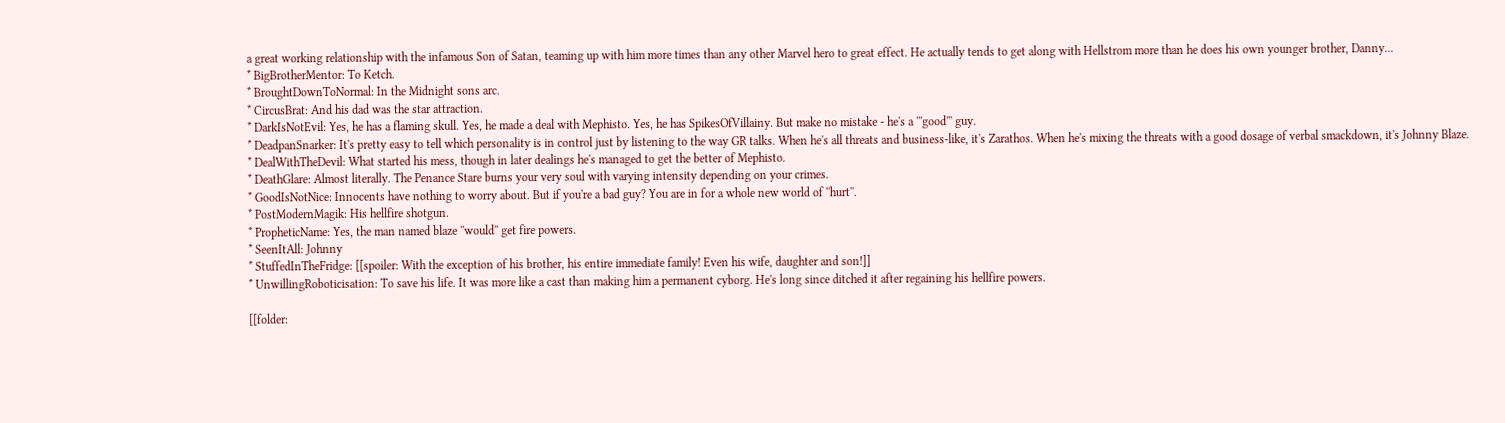a great working relationship with the infamous Son of Satan, teaming up with him more times than any other Marvel hero to great effect. He actually tends to get along with Hellstrom more than he does his own younger brother, Danny...
* BigBrotherMentor: To Ketch.
* BroughtDownToNormal: In the Midnight sons arc.
* CircusBrat: And his dad was the star attraction.
* DarkIsNotEvil: Yes, he has a flaming skull. Yes, he made a deal with Mephisto. Yes, he has SpikesOfVillainy. But make no mistake - he's a '''good''' guy.
* DeadpanSnarker: It's pretty easy to tell which personality is in control just by listening to the way GR talks. When he's all threats and business-like, it's Zarathos. When he's mixing the threats with a good dosage of verbal smackdown, it's Johnny Blaze.
* DealWithTheDevil: What started his mess, though in later dealings he's managed to get the better of Mephisto.
* DeathGlare: Almost literally. The Penance Stare burns your very soul with varying intensity depending on your crimes.
* GoodIsNotNice: Innocents have nothing to worry about. But if you're a bad guy? You are in for a whole new world of ''hurt''.
* PostModernMagik: His hellfire shotgun.
* PropheticName: Yes, the man named blaze ''would'' get fire powers.
* SeenItAll: Johnny
* StuffedInTheFridge: [[spoiler: With the exception of his brother, his entire immediate family! Even his wife, daughter and son!]]
* UnwillingRoboticisation: To save his life. It was more like a cast than making him a permanent cyborg. He's long since ditched it after regaining his hellfire powers.

[[folder: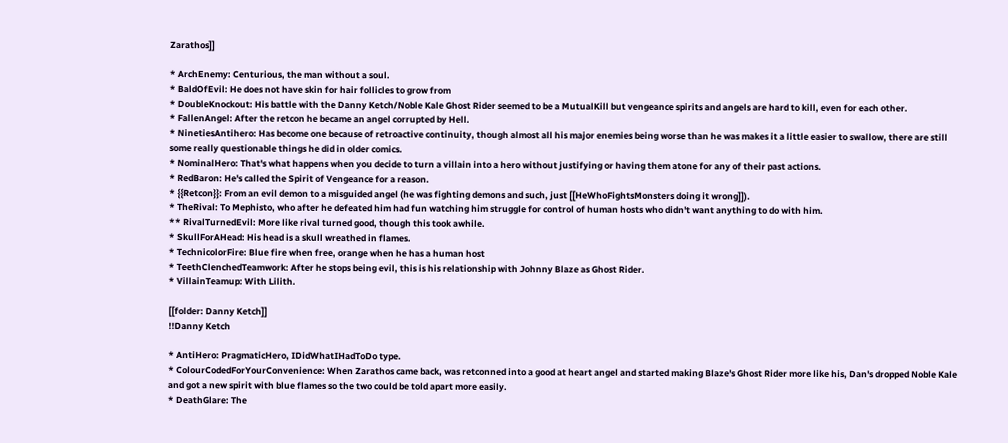Zarathos]]

* ArchEnemy: Centurious, the man without a soul.
* BaldOfEvil: He does not have skin for hair follicles to grow from
* DoubleKnockout: His battle with the Danny Ketch/Noble Kale Ghost Rider seemed to be a MutualKill but vengeance spirits and angels are hard to kill, even for each other.
* FallenAngel: After the retcon he became an angel corrupted by Hell.
* NinetiesAntihero: Has become one because of retroactive continuity, though almost all his major enemies being worse than he was makes it a little easier to swallow, there are still some really questionable things he did in older comics.
* NominalHero: That's what happens when you decide to turn a villain into a hero without justifying or having them atone for any of their past actions.
* RedBaron: He's called the Spirit of Vengeance for a reason.
* {{Retcon}}: From an evil demon to a misguided angel (he was fighting demons and such, just [[HeWhoFightsMonsters doing it wrong]]).
* TheRival: To Mephisto, who after he defeated him had fun watching him struggle for control of human hosts who didn't want anything to do with him.
** RivalTurnedEvil: More like rival turned good, though this took awhile.
* SkullForAHead: His head is a skull wreathed in flames.
* TechnicolorFire: Blue fire when free, orange when he has a human host
* TeethClenchedTeamwork: After he stops being evil, this is his relationship with Johnny Blaze as Ghost Rider.
* VillainTeamup: With Lilith.

[[folder: Danny Ketch]]
!!Danny Ketch

* AntiHero: PragmaticHero, IDidWhatIHadToDo type.
* ColourCodedForYourConvenience: When Zarathos came back, was retconned into a good at heart angel and started making Blaze's Ghost Rider more like his, Dan's dropped Noble Kale and got a new spirit with blue flames so the two could be told apart more easily.
* DeathGlare: The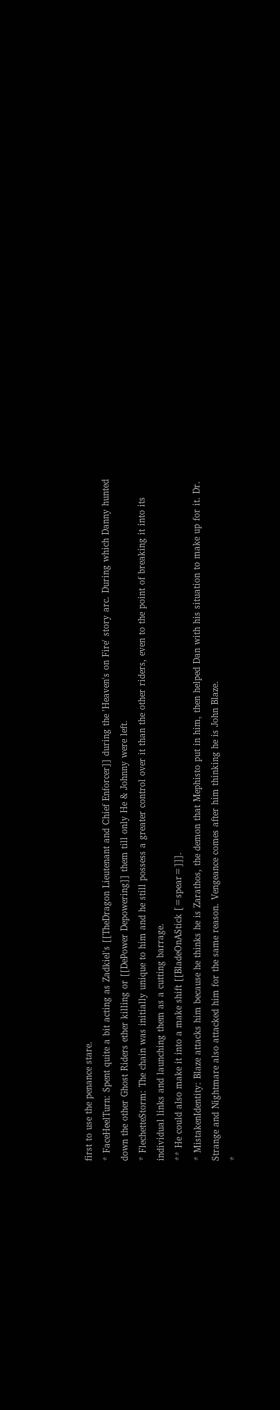first to use the penance stare.
* FaceHeelTurn: Spent quite a bit acting as Zadkiel's [[TheDragon Lieutenant and Chief Enforcer]] during the 'Heaven's on Fire' story arc. During which Danny hunted down the other Ghost Riders ether killing or [[DePower Depowering]] them till only He & Johnny were left.
* FlechetteStorm: The chain was initially unique to him and he still possess a greater control over it than the other riders, even to the point of breaking it into its individual links and launching them as a cutting barrage.
** He could also make it into a make shift [[BladeOnAStick [=spear=]]].
* MistakenIdentity: Blaze attacks him because he thinks he is Zarathos, the demon that Mephisto put in him, then helped Dan with his situation to make up for it. Dr. Strange and Nightmare also attacked him for the same reason. Vengeance comes after him thinking he is John Blaze.
*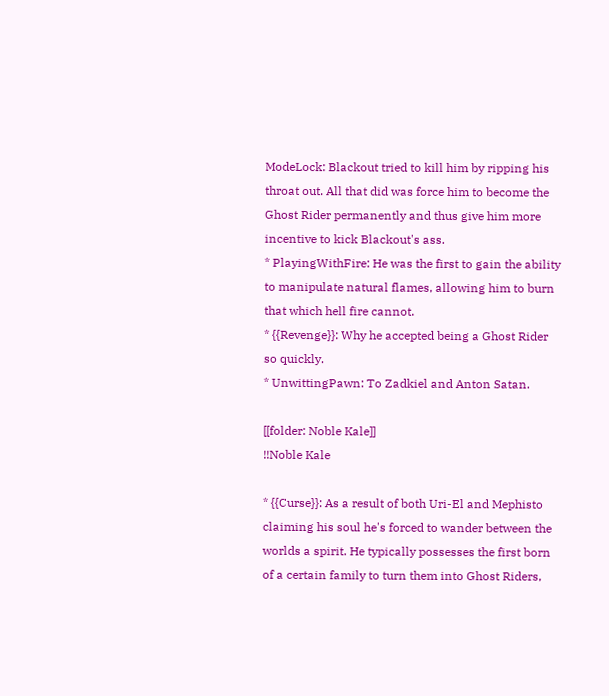ModeLock: Blackout tried to kill him by ripping his throat out. All that did was force him to become the Ghost Rider permanently and thus give him more incentive to kick Blackout's ass.
* PlayingWithFire: He was the first to gain the ability to manipulate natural flames, allowing him to burn that which hell fire cannot.
* {{Revenge}}: Why he accepted being a Ghost Rider so quickly.
* UnwittingPawn: To Zadkiel and Anton Satan.

[[folder: Noble Kale]]
!!Noble Kale

* {{Curse}}: As a result of both Uri-El and Mephisto claiming his soul he's forced to wander between the worlds a spirit. He typically possesses the first born of a certain family to turn them into Ghost Riders,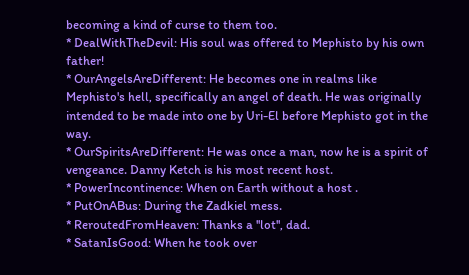becoming a kind of curse to them too.
* DealWithTheDevil: His soul was offered to Mephisto by his own father!
* OurAngelsAreDifferent: He becomes one in realms like Mephisto's hell, specifically an angel of death. He was originally intended to be made into one by Uri-El before Mephisto got in the way.
* OurSpiritsAreDifferent: He was once a man, now he is a spirit of vengeance. Danny Ketch is his most recent host.
* PowerIncontinence: When on Earth without a host .
* PutOnABus: During the Zadkiel mess.
* ReroutedFromHeaven: Thanks a ''lot'', dad.
* SatanIsGood: When he took over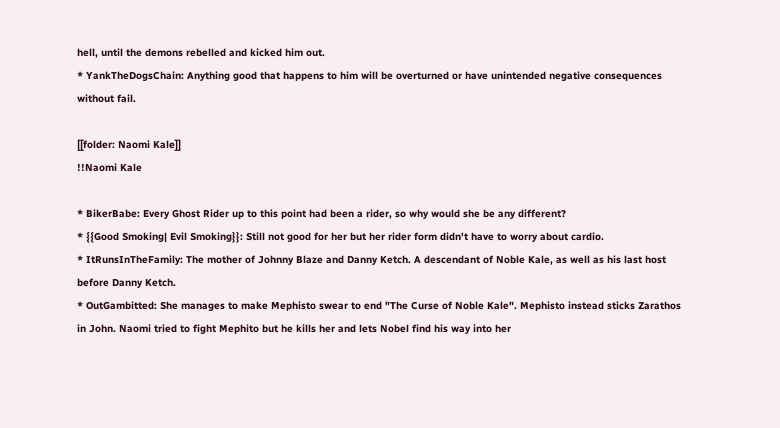hell, until the demons rebelled and kicked him out.
* YankTheDogsChain: Anything good that happens to him will be overturned or have unintended negative consequences without fail.

[[folder: Naomi Kale]]
!!Naomi Kale

* BikerBabe: Every Ghost Rider up to this point had been a rider, so why would she be any different?
* {{Good Smoking| Evil Smoking}}: Still not good for her but her rider form didn't have to worry about cardio.
* ItRunsInTheFamily: The mother of Johnny Blaze and Danny Ketch. A descendant of Noble Kale, as well as his last host before Danny Ketch.
* OutGambitted: She manages to make Mephisto swear to end "The Curse of Noble Kale". Mephisto instead sticks Zarathos in John. Naomi tried to fight Mephito but he kills her and lets Nobel find his way into her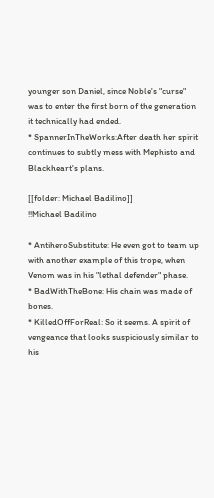younger son Daniel, since Noble's "curse" was to enter the first born of the generation it technically had ended.
* SpannerInTheWorks:After death her spirit continues to subtly mess with Mephisto and Blackheart's plans.

[[folder: Michael Badilino]]
!!Michael Badilino

* AntiheroSubstitute: He even got to team up with another example of this trope, when Venom was in his "lethal defender" phase.
* BadWithTheBone: His chain was made of bones.
* KilledOffForReal: So it seems. A spirit of vengeance that looks suspiciously similar to his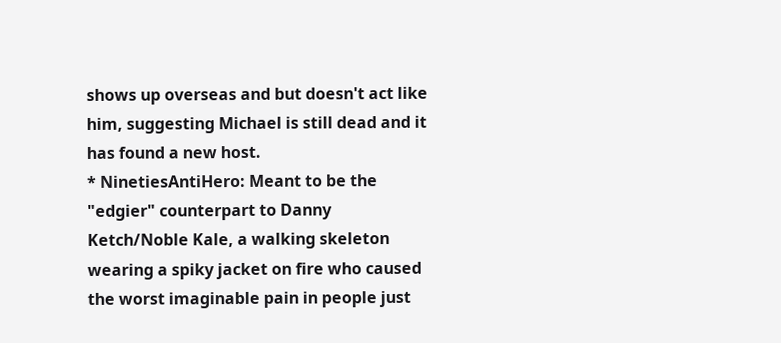shows up overseas and but doesn't act like him, suggesting Michael is still dead and it has found a new host.
* NinetiesAntiHero: Meant to be the "edgier" counterpart to Danny Ketch/Noble Kale, a walking skeleton wearing a spiky jacket on fire who caused the worst imaginable pain in people just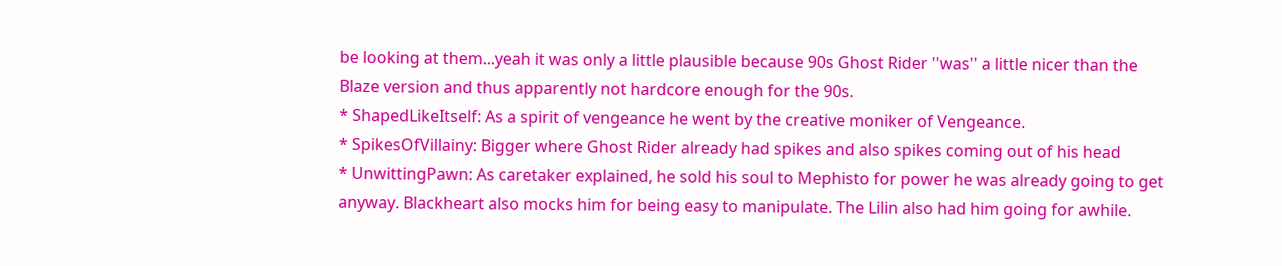be looking at them...yeah it was only a little plausible because 90s Ghost Rider ''was'' a little nicer than the Blaze version and thus apparently not hardcore enough for the 90s.
* ShapedLikeItself: As a spirit of vengeance he went by the creative moniker of Vengeance.
* SpikesOfVillainy: Bigger where Ghost Rider already had spikes and also spikes coming out of his head
* UnwittingPawn: As caretaker explained, he sold his soul to Mephisto for power he was already going to get anyway. Blackheart also mocks him for being easy to manipulate. The Lilin also had him going for awhile.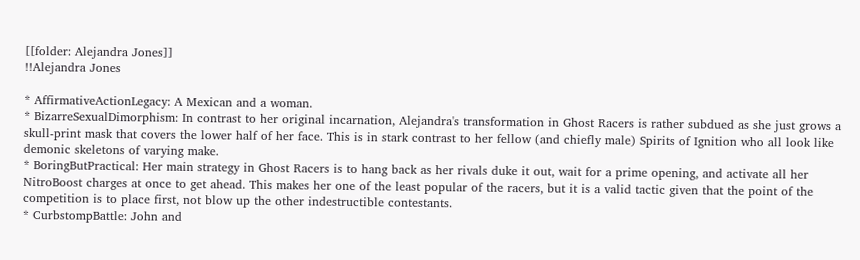[[folder: Alejandra Jones]]
!!Alejandra Jones

* AffirmativeActionLegacy: A Mexican and a woman.
* BizarreSexualDimorphism: In contrast to her original incarnation, Alejandra's transformation in Ghost Racers is rather subdued as she just grows a skull-print mask that covers the lower half of her face. This is in stark contrast to her fellow (and chiefly male) Spirits of Ignition who all look like demonic skeletons of varying make.
* BoringButPractical: Her main strategy in Ghost Racers is to hang back as her rivals duke it out, wait for a prime opening, and activate all her NitroBoost charges at once to get ahead. This makes her one of the least popular of the racers, but it is a valid tactic given that the point of the competition is to place first, not blow up the other indestructible contestants.
* CurbstompBattle: John and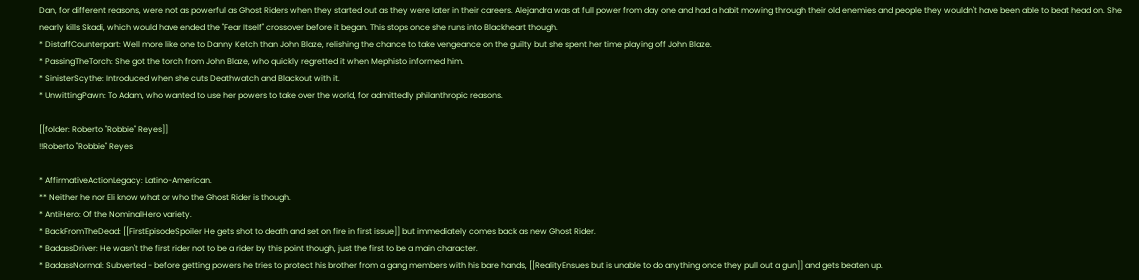Dan, for different reasons, were not as powerful as Ghost Riders when they started out as they were later in their careers. Alejandra was at full power from day one and had a habit mowing through their old enemies and people they wouldn't have been able to beat head on. She nearly kills Skadi, which would have ended the ''Fear Itself'' crossover before it began. This stops once she runs into Blackheart though.
* DistaffCounterpart: Well more like one to Danny Ketch than John Blaze, relishing the chance to take vengeance on the guilty but she spent her time playing off John Blaze.
* PassingTheTorch: She got the torch from John Blaze, who quickly regretted it when Mephisto informed him.
* SinisterScythe: Introduced when she cuts Deathwatch and Blackout with it.
* UnwittingPawn: To Adam, who wanted to use her powers to take over the world, for admittedly philanthropic reasons.

[[folder: Roberto "Robbie" Reyes]]
!!Roberto "Robbie" Reyes

* AffirmativeActionLegacy: Latino-American.
** Neither he nor Eli know what or who the Ghost Rider is though.
* AntiHero: Of the NominalHero variety.
* BackFromTheDead: [[FirstEpisodeSpoiler He gets shot to death and set on fire in first issue]] but immediately comes back as new Ghost Rider.
* BadassDriver: He wasn't the first rider not to be a rider by this point though, just the first to be a main character.
* BadassNormal: Subverted - before getting powers he tries to protect his brother from a gang members with his bare hands, [[RealityEnsues but is unable to do anything once they pull out a gun]] and gets beaten up.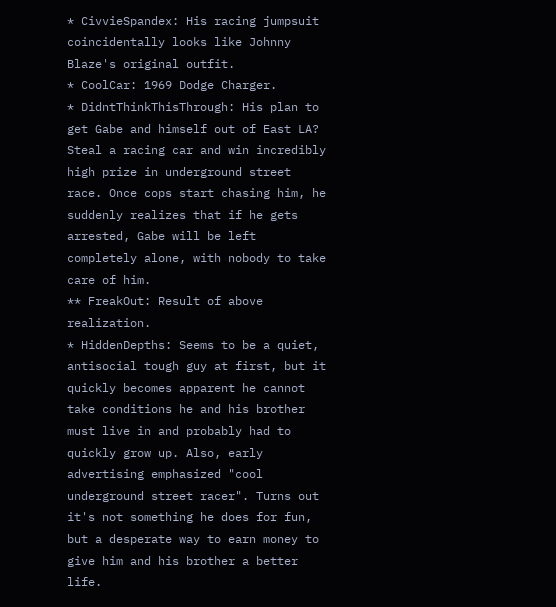* CivvieSpandex: His racing jumpsuit coincidentally looks like Johnny Blaze's original outfit.
* CoolCar: 1969 Dodge Charger.
* DidntThinkThisThrough: His plan to get Gabe and himself out of East LA? Steal a racing car and win incredibly high prize in underground street race. Once cops start chasing him, he suddenly realizes that if he gets arrested, Gabe will be left completely alone, with nobody to take care of him.
** FreakOut: Result of above realization.
* HiddenDepths: Seems to be a quiet, antisocial tough guy at first, but it quickly becomes apparent he cannot take conditions he and his brother must live in and probably had to quickly grow up. Also, early advertising emphasized "cool underground street racer". Turns out it's not something he does for fun, but a desperate way to earn money to give him and his brother a better life.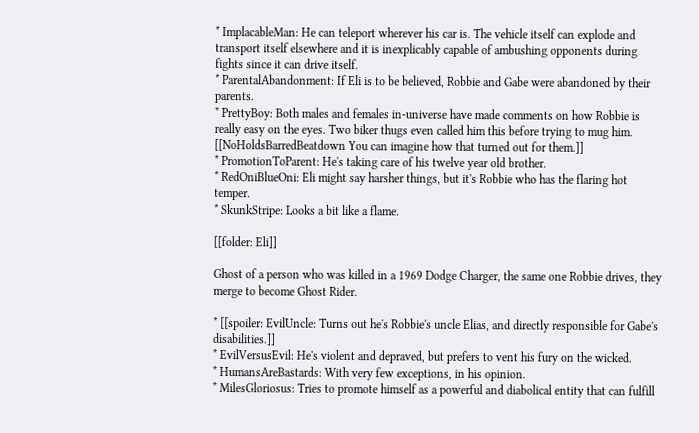* ImplacableMan: He can teleport wherever his car is. The vehicle itself can explode and transport itself elsewhere and it is inexplicably capable of ambushing opponents during fights since it can drive itself.
* ParentalAbandonment: If Eli is to be believed, Robbie and Gabe were abandoned by their parents.
* PrettyBoy: Both males and females in-universe have made comments on how Robbie is really easy on the eyes. Two biker thugs even called him this before trying to mug him. [[NoHoldsBarredBeatdown You can imagine how that turned out for them.]]
* PromotionToParent: He's taking care of his twelve year old brother.
* RedOniBlueOni: Eli might say harsher things, but it's Robbie who has the flaring hot temper.
* SkunkStripe: Looks a bit like a flame.

[[folder: Eli]]

Ghost of a person who was killed in a 1969 Dodge Charger, the same one Robbie drives, they merge to become Ghost Rider.

* [[spoiler: EvilUncle: Turns out he's Robbie's uncle Elias, and directly responsible for Gabe's disabilities.]]
* EvilVersusEvil: He's violent and depraved, but prefers to vent his fury on the wicked.
* HumansAreBastards: With very few exceptions, in his opinion.
* MilesGloriosus: Tries to promote himself as a powerful and diabolical entity that can fulfill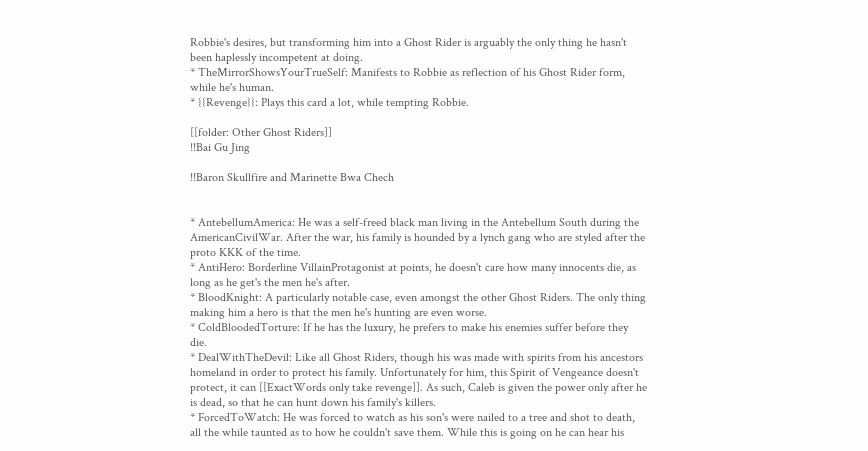Robbie's desires, but transforming him into a Ghost Rider is arguably the only thing he hasn't been haplessly incompetent at doing.
* TheMirrorShowsYourTrueSelf: Manifests to Robbie as reflection of his Ghost Rider form, while he's human.
* {{Revenge}}: Plays this card a lot, while tempting Robbie.

[[folder: Other Ghost Riders]]
!!Bai Gu Jing

!!Baron Skullfire and Marinette Bwa Chech


* AntebellumAmerica: He was a self-freed black man living in the Antebellum South during the AmericanCivilWar. After the war, his family is hounded by a lynch gang who are styled after the proto KKK of the time.
* AntiHero: Borderline VillainProtagonist at points, he doesn't care how many innocents die, as long as he get's the men he's after.
* BloodKnight: A particularly notable case, even amongst the other Ghost Riders. The only thing making him a hero is that the men he's hunting are even worse.
* ColdBloodedTorture: If he has the luxury, he prefers to make his enemies suffer before they die.
* DealWithTheDevil: Like all Ghost Riders, though his was made with spirits from his ancestors homeland in order to protect his family. Unfortunately for him, this Spirit of Vengeance doesn't protect, it can [[ExactWords only take revenge]]. As such, Caleb is given the power only after he is dead, so that he can hunt down his family's killers.
* ForcedToWatch: He was forced to watch as his son's were nailed to a tree and shot to death, all the while taunted as to how he couldn't save them. While this is going on he can hear his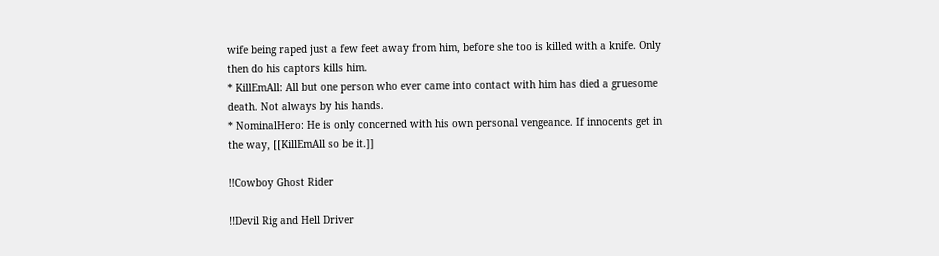wife being raped just a few feet away from him, before she too is killed with a knife. Only then do his captors kills him.
* KillEmAll: All but one person who ever came into contact with him has died a gruesome death. Not always by his hands.
* NominalHero: He is only concerned with his own personal vengeance. If innocents get in the way, [[KillEmAll so be it.]]

!!Cowboy Ghost Rider

!!Devil Rig and Hell Driver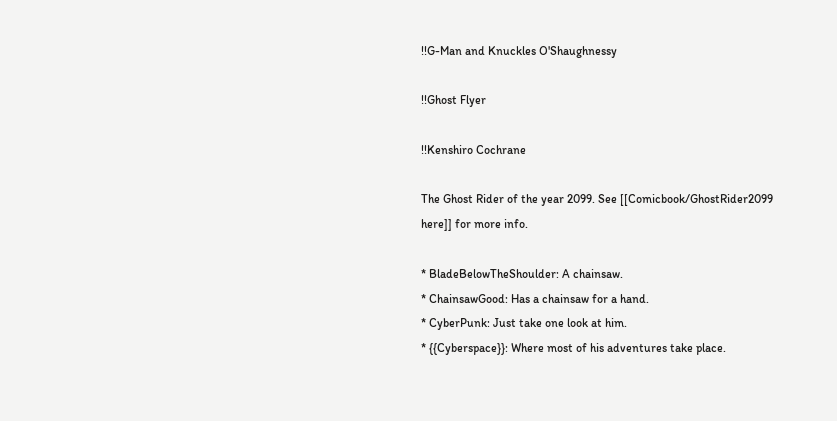!!G-Man and Knuckles O'Shaughnessy

!!Ghost Flyer

!!Kenshiro Cochrane

The Ghost Rider of the year 2099. See [[Comicbook/GhostRider2099 here]] for more info.

* BladeBelowTheShoulder: A chainsaw.
* ChainsawGood: Has a chainsaw for a hand.
* CyberPunk: Just take one look at him.
* {{Cyberspace}}: Where most of his adventures take place.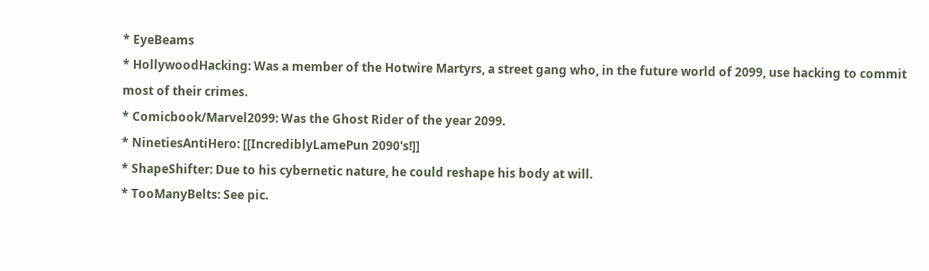* EyeBeams
* HollywoodHacking: Was a member of the Hotwire Martyrs, a street gang who, in the future world of 2099, use hacking to commit most of their crimes.
* Comicbook/Marvel2099: Was the Ghost Rider of the year 2099.
* NinetiesAntiHero: [[IncrediblyLamePun 2090's!]]
* ShapeShifter: Due to his cybernetic nature, he could reshape his body at will.
* TooManyBelts: See pic.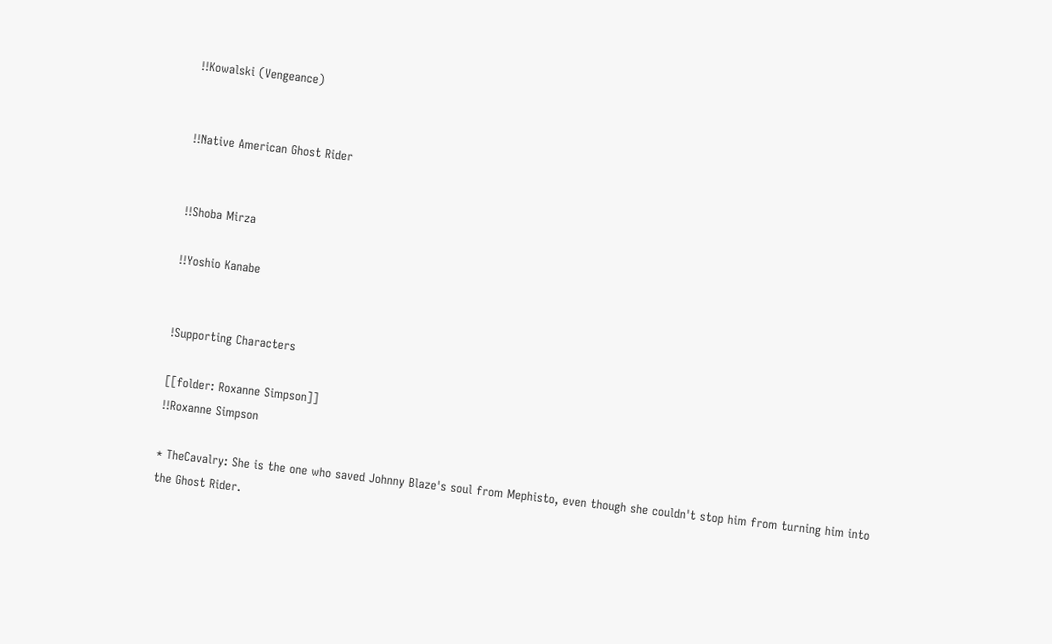!!Kowalski (Vengeance)


!!Native American Ghost Rider


!!Shoba Mirza

!!Yoshio Kanabe


!Supporting Characters

[[folder: Roxanne Simpson]]
!!Roxanne Simpson

* TheCavalry: She is the one who saved Johnny Blaze's soul from Mephisto, even though she couldn't stop him from turning him into the Ghost Rider.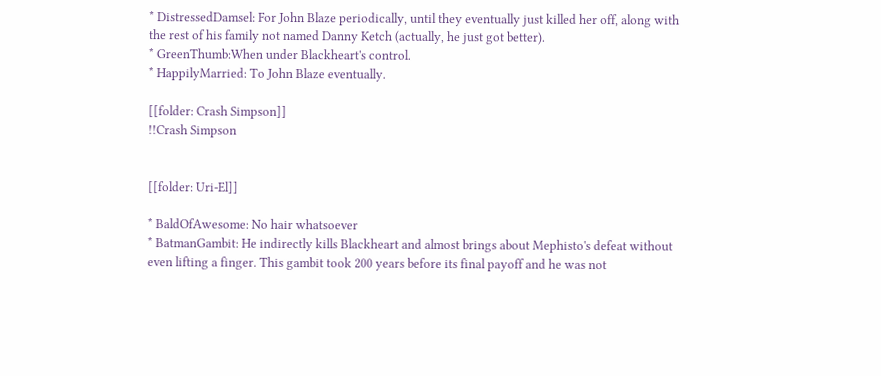* DistressedDamsel: For John Blaze periodically, until they eventually just killed her off, along with the rest of his family not named Danny Ketch (actually, he just got better).
* GreenThumb:When under Blackheart's control.
* HappilyMarried: To John Blaze eventually.

[[folder: Crash Simpson]]
!!Crash Simpson


[[folder: Uri-El]]

* BaldOfAwesome: No hair whatsoever
* BatmanGambit: He indirectly kills Blackheart and almost brings about Mephisto's defeat without even lifting a finger. This gambit took 200 years before its final payoff and he was not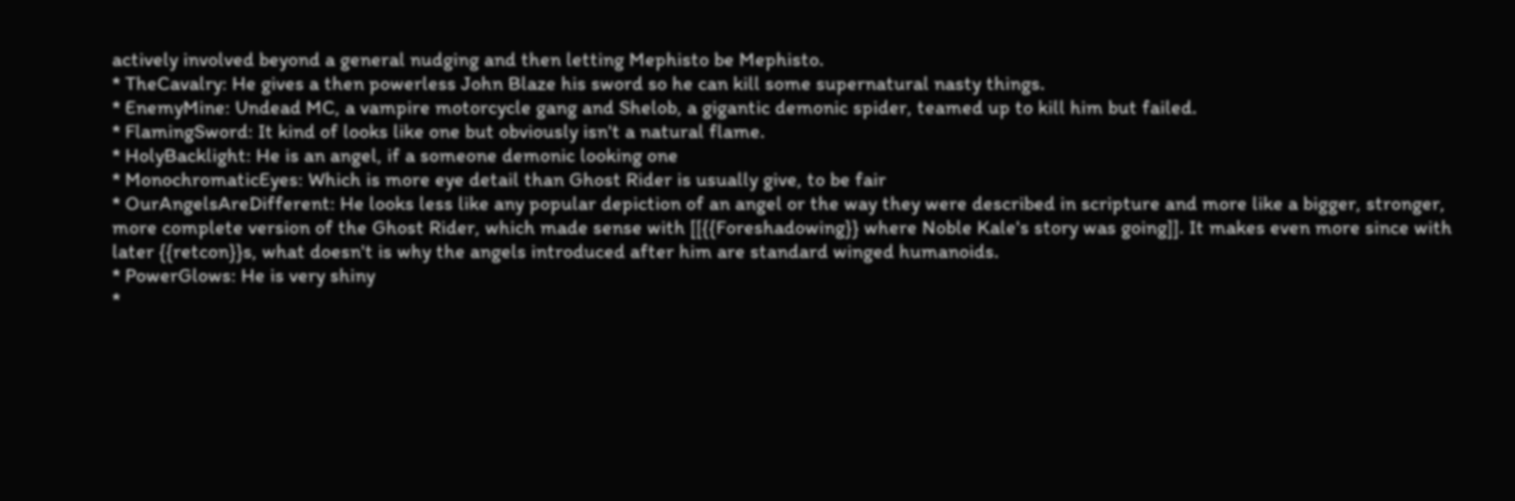actively involved beyond a general nudging and then letting Mephisto be Mephisto.
* TheCavalry: He gives a then powerless John Blaze his sword so he can kill some supernatural nasty things.
* EnemyMine: Undead MC, a vampire motorcycle gang and Shelob, a gigantic demonic spider, teamed up to kill him but failed.
* FlamingSword: It kind of looks like one but obviously isn't a natural flame.
* HolyBacklight: He is an angel, if a someone demonic looking one
* MonochromaticEyes: Which is more eye detail than Ghost Rider is usually give, to be fair
* OurAngelsAreDifferent: He looks less like any popular depiction of an angel or the way they were described in scripture and more like a bigger, stronger, more complete version of the Ghost Rider, which made sense with [[{{Foreshadowing}} where Noble Kale's story was going]]. It makes even more since with later {{retcon}}s, what doesn't is why the angels introduced after him are standard winged humanoids.
* PowerGlows: He is very shiny
*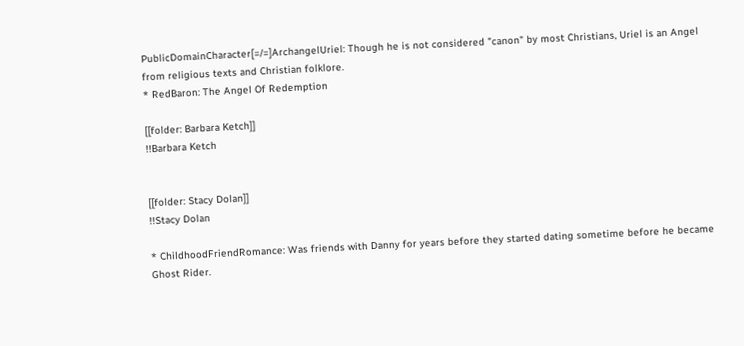PublicDomainCharacter[=/=]ArchangelUriel: Though he is not considered "canon" by most Christians, Uriel is an Angel from religious texts and Christian folklore.
* RedBaron: The Angel Of Redemption

[[folder: Barbara Ketch]]
!!Barbara Ketch


[[folder: Stacy Dolan]]
!!Stacy Dolan

* ChildhoodFriendRomance: Was friends with Danny for years before they started dating sometime before he became Ghost Rider.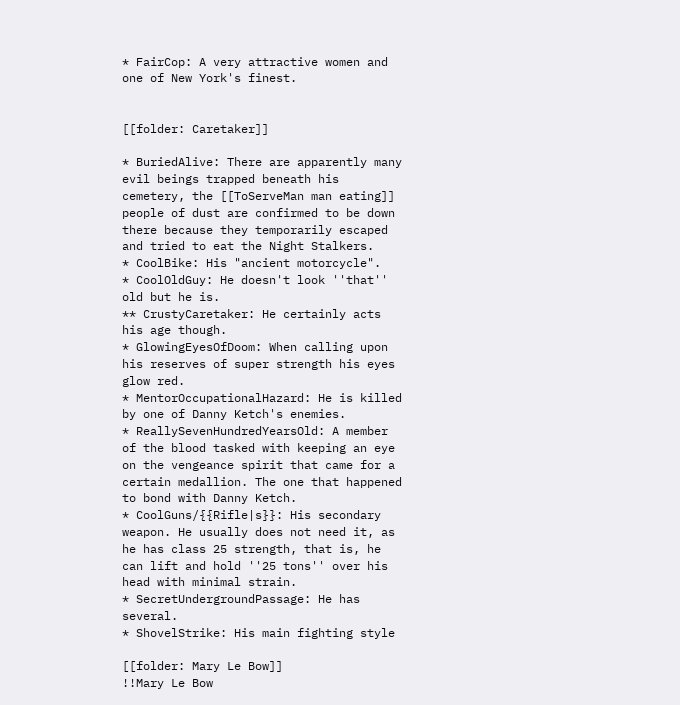* FairCop: A very attractive women and one of New York's finest.


[[folder: Caretaker]]

* BuriedAlive: There are apparently many evil beings trapped beneath his cemetery, the [[ToServeMan man eating]] people of dust are confirmed to be down there because they temporarily escaped and tried to eat the Night Stalkers.
* CoolBike: His "ancient motorcycle".
* CoolOldGuy: He doesn't look ''that'' old but he is.
** CrustyCaretaker: He certainly acts his age though.
* GlowingEyesOfDoom: When calling upon his reserves of super strength his eyes glow red.
* MentorOccupationalHazard: He is killed by one of Danny Ketch's enemies.
* ReallySevenHundredYearsOld: A member of the blood tasked with keeping an eye on the vengeance spirit that came for a certain medallion. The one that happened to bond with Danny Ketch.
* CoolGuns/{{Rifle|s}}: His secondary weapon. He usually does not need it, as he has class 25 strength, that is, he can lift and hold ''25 tons'' over his head with minimal strain.
* SecretUndergroundPassage: He has several.
* ShovelStrike: His main fighting style

[[folder: Mary Le Bow]]
!!Mary Le Bow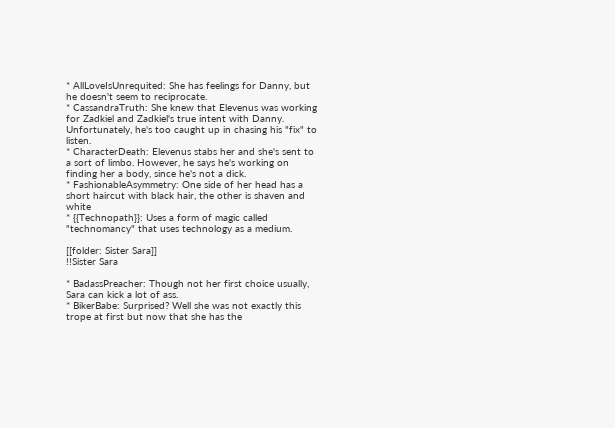* AllLoveIsUnrequited: She has feelings for Danny, but he doesn't seem to reciprocate.
* CassandraTruth: She knew that Elevenus was working for Zadkiel and Zadkiel's true intent with Danny. Unfortunately, he's too caught up in chasing his "fix" to listen.
* CharacterDeath: Elevenus stabs her and she's sent to a sort of limbo. However, he says he's working on finding her a body, since he's not a dick.
* FashionableAsymmetry: One side of her head has a short haircut with black hair, the other is shaven and white
* {{Technopath}}: Uses a form of magic called "technomancy" that uses technology as a medium.

[[folder: Sister Sara]]
!!Sister Sara

* BadassPreacher: Though not her first choice usually, Sara can kick a lot of ass.
* BikerBabe: Surprised? Well she was not exactly this trope at first but now that she has the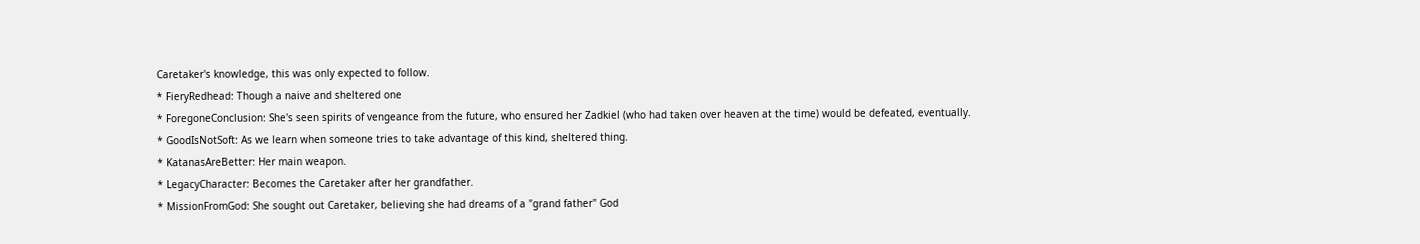Caretaker's knowledge, this was only expected to follow.
* FieryRedhead: Though a naive and sheltered one
* ForegoneConclusion: She's seen spirits of vengeance from the future, who ensured her Zadkiel (who had taken over heaven at the time) would be defeated, eventually.
* GoodIsNotSoft: As we learn when someone tries to take advantage of this kind, sheltered thing.
* KatanasAreBetter: Her main weapon.
* LegacyCharacter: Becomes the Caretaker after her grandfather.
* MissionFromGod: She sought out Caretaker, believing she had dreams of a "grand father" God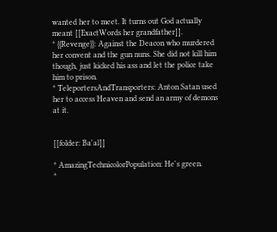wanted her to meet. It turns out God actually meant [[ExactWords her grandfather]].
* {{Revenge}}: Against the Deacon who murdered her convent and the gun nuns. She did not kill him though, just kicked his ass and let the police take him to prison.
* TeleportersAndTransporters: Anton Satan used her to access Heaven and send an army of demons at it.


[[folder: Ba'al]]

* AmazingTechnicolorPopulation: He's green.
*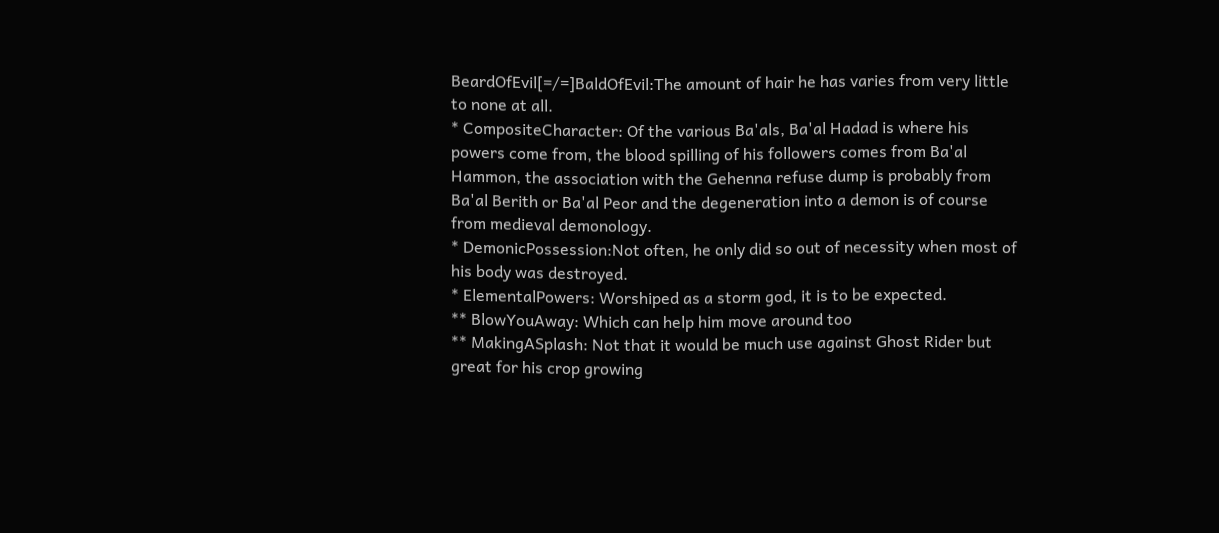BeardOfEvil[=/=]BaldOfEvil:The amount of hair he has varies from very little to none at all.
* CompositeCharacter: Of the various Ba'als, Ba'al Hadad is where his powers come from, the blood spilling of his followers comes from Ba'al Hammon, the association with the Gehenna refuse dump is probably from Ba'al Berith or Ba'al Peor and the degeneration into a demon is of course from medieval demonology.
* DemonicPossession:Not often, he only did so out of necessity when most of his body was destroyed.
* ElementalPowers: Worshiped as a storm god, it is to be expected.
** BlowYouAway: Which can help him move around too
** MakingASplash: Not that it would be much use against Ghost Rider but great for his crop growing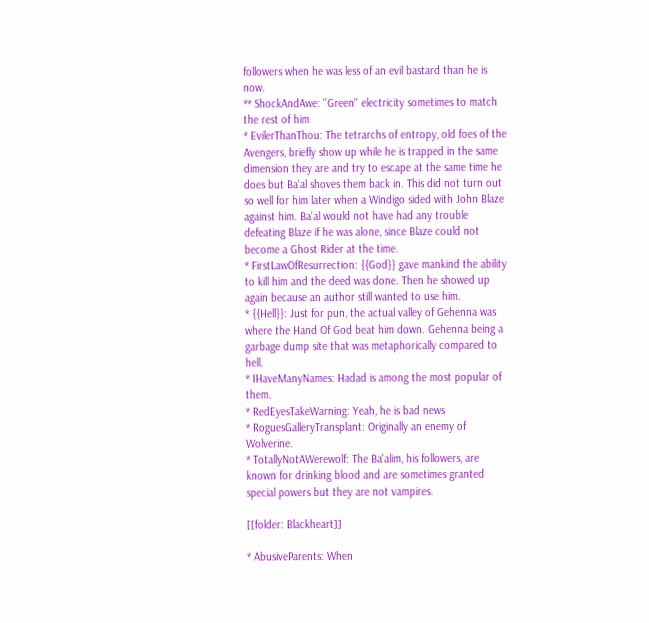followers when he was less of an evil bastard than he is now.
** ShockAndAwe: ''Green'' electricity sometimes to match the rest of him
* EvilerThanThou: The tetrarchs of entropy, old foes of the Avengers, briefly show up while he is trapped in the same dimension they are and try to escape at the same time he does but Ba'al shoves them back in. This did not turn out so well for him later when a Windigo sided with John Blaze against him. Ba'al would not have had any trouble defeating Blaze if he was alone, since Blaze could not become a Ghost Rider at the time.
* FirstLawOfResurrection: {{God}} gave mankind the ability to kill him and the deed was done. Then he showed up again because an author still wanted to use him.
* {{Hell}}: Just for pun, the actual valley of Gehenna was where the Hand Of God beat him down. Gehenna being a garbage dump site that was metaphorically compared to hell.
* IHaveManyNames: Hadad is among the most popular of them.
* RedEyesTakeWarning: Yeah, he is bad news
* RoguesGalleryTransplant: Originally an enemy of Wolverine.
* TotallyNotAWerewolf: The Ba'alim, his followers, are known for drinking blood and are sometimes granted special powers but they are not vampires.

[[folder: Blackheart]]

* AbusiveParents: When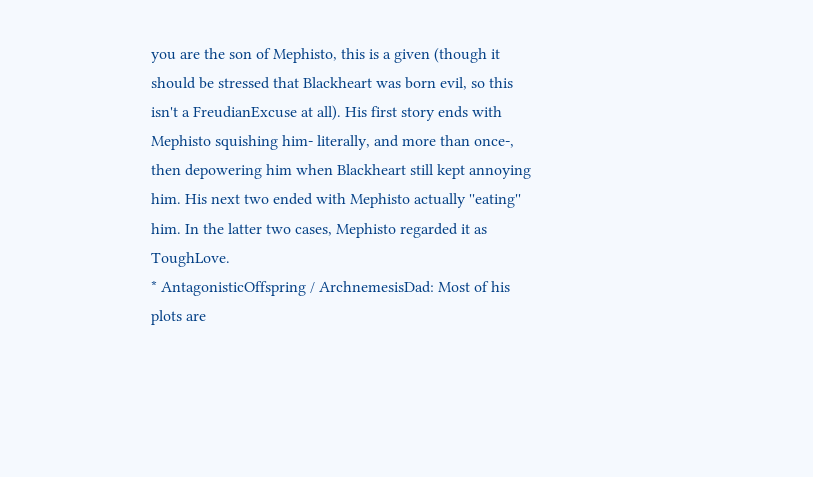you are the son of Mephisto, this is a given (though it should be stressed that Blackheart was born evil, so this isn't a FreudianExcuse at all). His first story ends with Mephisto squishing him- literally, and more than once-, then depowering him when Blackheart still kept annoying him. His next two ended with Mephisto actually ''eating'' him. In the latter two cases, Mephisto regarded it as ToughLove.
* AntagonisticOffspring / ArchnemesisDad: Most of his plots are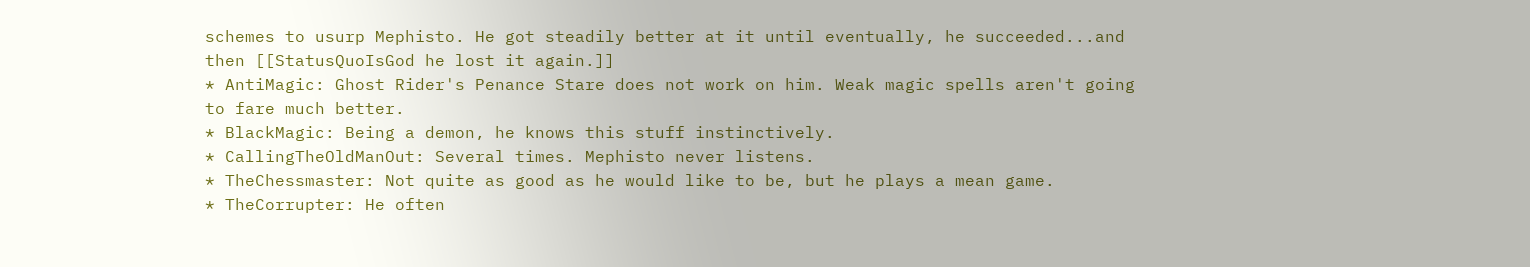schemes to usurp Mephisto. He got steadily better at it until eventually, he succeeded...and then [[StatusQuoIsGod he lost it again.]]
* AntiMagic: Ghost Rider's Penance Stare does not work on him. Weak magic spells aren't going to fare much better.
* BlackMagic: Being a demon, he knows this stuff instinctively.
* CallingTheOldManOut: Several times. Mephisto never listens.
* TheChessmaster: Not quite as good as he would like to be, but he plays a mean game.
* TheCorrupter: He often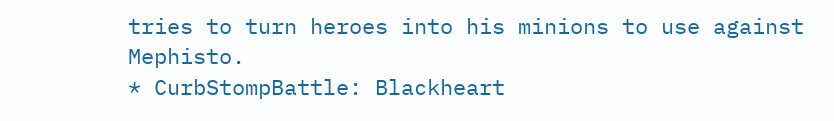tries to turn heroes into his minions to use against Mephisto.
* CurbStompBattle: Blackheart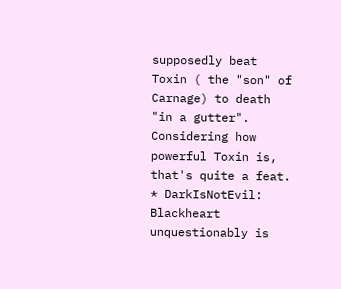supposedly beat Toxin ( the "son" of Carnage) to death "in a gutter". Considering how powerful Toxin is, that's quite a feat.
* DarkIsNotEvil: Blackheart unquestionably is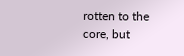rotten to the core, but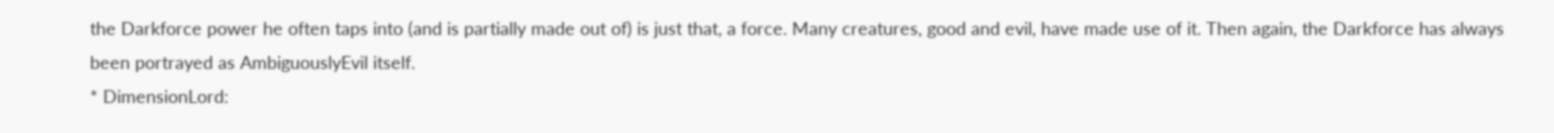the Darkforce power he often taps into (and is partially made out of) is just that, a force. Many creatures, good and evil, have made use of it. Then again, the Darkforce has always been portrayed as AmbiguouslyEvil itself.
* DimensionLord: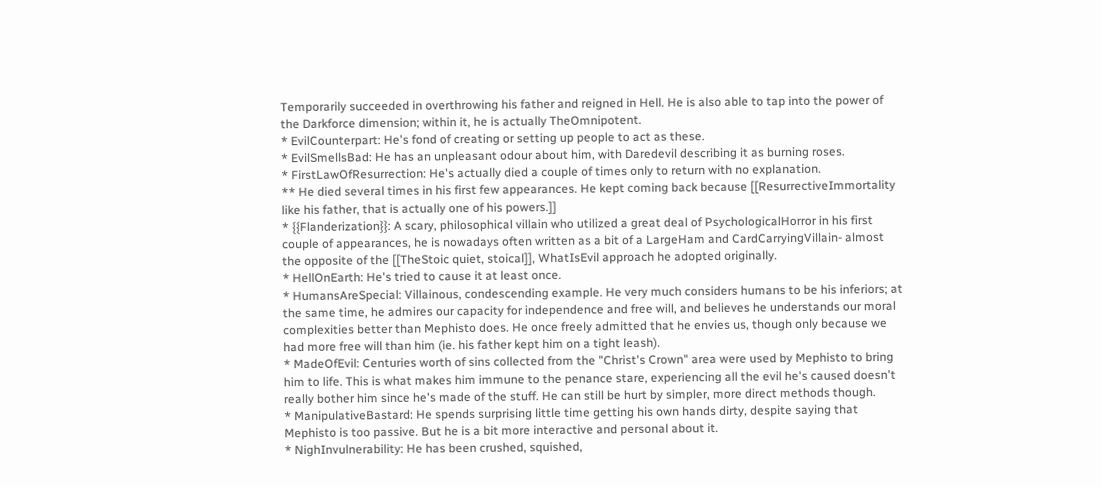Temporarily succeeded in overthrowing his father and reigned in Hell. He is also able to tap into the power of the Darkforce dimension; within it, he is actually TheOmnipotent.
* EvilCounterpart: He's fond of creating or setting up people to act as these.
* EvilSmellsBad: He has an unpleasant odour about him, with Daredevil describing it as burning roses.
* FirstLawOfResurrection: He's actually died a couple of times only to return with no explanation.
** He died several times in his first few appearances. He kept coming back because [[ResurrectiveImmortality like his father, that is actually one of his powers.]]
* {{Flanderization}}: A scary, philosophical villain who utilized a great deal of PsychologicalHorror in his first couple of appearances, he is nowadays often written as a bit of a LargeHam and CardCarryingVillain- almost the opposite of the [[TheStoic quiet, stoical]], WhatIsEvil approach he adopted originally.
* HellOnEarth: He's tried to cause it at least once.
* HumansAreSpecial: Villainous, condescending example. He very much considers humans to be his inferiors; at the same time, he admires our capacity for independence and free will, and believes he understands our moral complexities better than Mephisto does. He once freely admitted that he envies us, though only because we had more free will than him (ie. his father kept him on a tight leash).
* MadeOfEvil: Centuries worth of sins collected from the "Christ's Crown" area were used by Mephisto to bring him to life. This is what makes him immune to the penance stare, experiencing all the evil he's caused doesn't really bother him since he's made of the stuff. He can still be hurt by simpler, more direct methods though.
* ManipulativeBastard: He spends surprising little time getting his own hands dirty, despite saying that Mephisto is too passive. But he is a bit more interactive and personal about it.
* NighInvulnerability: He has been crushed, squished,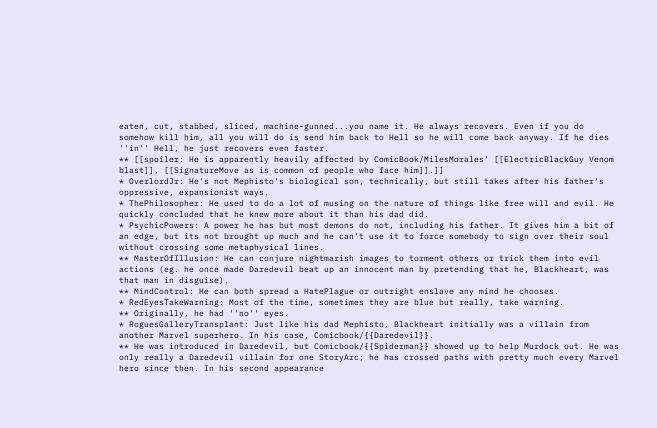eaten, cut, stabbed, sliced, machine-gunned...you name it. He always recovers. Even if you do somehow kill him, all you will do is send him back to Hell so he will come back anyway. If he dies ''in'' Hell, he just recovers even faster.
** [[spoiler: He is apparently heavily affected by ComicBook/MilesMorales' [[ElectricBlackGuy Venom blast]], [[SignatureMove as is common of people who face him]].]]
* OverlordJr: He's not Mephisto's biological son, technically, but still takes after his father's oppressive, expansionist ways.
* ThePhilosopher: He used to do a lot of musing on the nature of things like free will and evil. He quickly concluded that he knew more about it than his dad did.
* PsychicPowers: A power he has but most demons do not, including his father. It gives him a bit of an edge, but its not brought up much and he can't use it to force somebody to sign over their soul without crossing some metaphysical lines.
** MasterOfIllusion: He can conjure nightmarish images to torment others or trick them into evil actions (eg. he once made Daredevil beat up an innocent man by pretending that he, Blackheart, was that man in disguise).
** MindControl: He can both spread a HatePlague or outright enslave any mind he chooses.
* RedEyesTakeWarning: Most of the time, sometimes they are blue but really, take warning.
** Originally, he had ''no'' eyes.
* RoguesGalleryTransplant: Just like his dad Mephisto, Blackheart initially was a villain from another Marvel superhero. In his case, Comicbook/{{Daredevil}}.
** He was introduced in Daredevil, but Comicbook/{{Spiderman}} showed up to help Murdock out. He was only really a Daredevil villain for one StoryArc; he has crossed paths with pretty much every Marvel hero since then. In his second appearance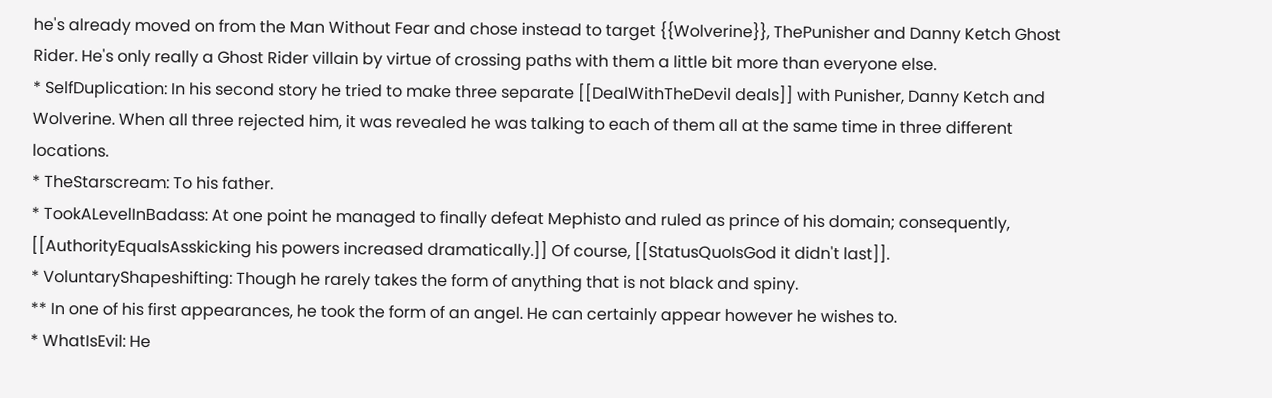he's already moved on from the Man Without Fear and chose instead to target {{Wolverine}}, ThePunisher and Danny Ketch Ghost Rider. He's only really a Ghost Rider villain by virtue of crossing paths with them a little bit more than everyone else.
* SelfDuplication: In his second story he tried to make three separate [[DealWithTheDevil deals]] with Punisher, Danny Ketch and Wolverine. When all three rejected him, it was revealed he was talking to each of them all at the same time in three different locations.
* TheStarscream: To his father.
* TookALevelInBadass: At one point he managed to finally defeat Mephisto and ruled as prince of his domain; consequently, [[AuthorityEqualsAsskicking his powers increased dramatically.]] Of course, [[StatusQuoIsGod it didn't last]].
* VoluntaryShapeshifting: Though he rarely takes the form of anything that is not black and spiny.
** In one of his first appearances, he took the form of an angel. He can certainly appear however he wishes to.
* WhatIsEvil: He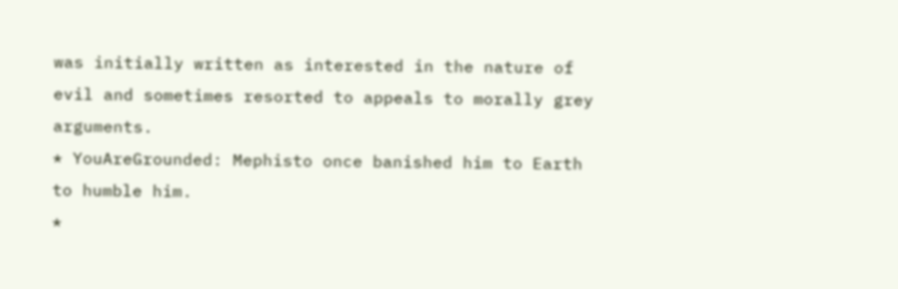was initially written as interested in the nature of evil and sometimes resorted to appeals to morally grey arguments.
* YouAreGrounded: Mephisto once banished him to Earth to humble him.
*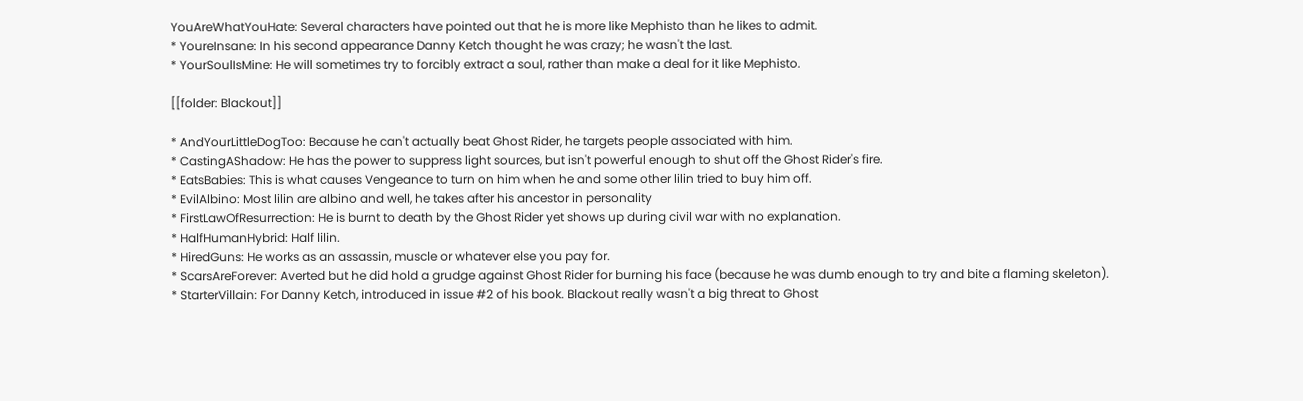YouAreWhatYouHate: Several characters have pointed out that he is more like Mephisto than he likes to admit.
* YoureInsane: In his second appearance Danny Ketch thought he was crazy; he wasn't the last.
* YourSoulIsMine: He will sometimes try to forcibly extract a soul, rather than make a deal for it like Mephisto.

[[folder: Blackout]]

* AndYourLittleDogToo: Because he can't actually beat Ghost Rider, he targets people associated with him.
* CastingAShadow: He has the power to suppress light sources, but isn't powerful enough to shut off the Ghost Rider's fire.
* EatsBabies: This is what causes Vengeance to turn on him when he and some other lilin tried to buy him off.
* EvilAlbino: Most lilin are albino and well, he takes after his ancestor in personality
* FirstLawOfResurrection: He is burnt to death by the Ghost Rider yet shows up during civil war with no explanation.
* HalfHumanHybrid: Half lilin.
* HiredGuns: He works as an assassin, muscle or whatever else you pay for.
* ScarsAreForever: Averted but he did hold a grudge against Ghost Rider for burning his face (because he was dumb enough to try and bite a flaming skeleton).
* StarterVillain: For Danny Ketch, introduced in issue #2 of his book. Blackout really wasn't a big threat to Ghost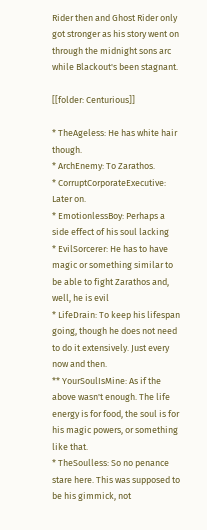Rider then and Ghost Rider only got stronger as his story went on through the midnight sons arc while Blackout's been stagnant.

[[folder: Centurious]]

* TheAgeless: He has white hair though.
* ArchEnemy: To Zarathos.
* CorruptCorporateExecutive: Later on.
* EmotionlessBoy: Perhaps a side effect of his soul lacking
* EvilSorcerer: He has to have magic or something similar to be able to fight Zarathos and, well, he is evil
* LifeDrain: To keep his lifespan going, though he does not need to do it extensively. Just every now and then.
** YourSoulIsMine: As if the above wasn't enough. The life energy is for food, the soul is for his magic powers, or something like that.
* TheSoulless: So no penance stare here. This was supposed to be his gimmick, not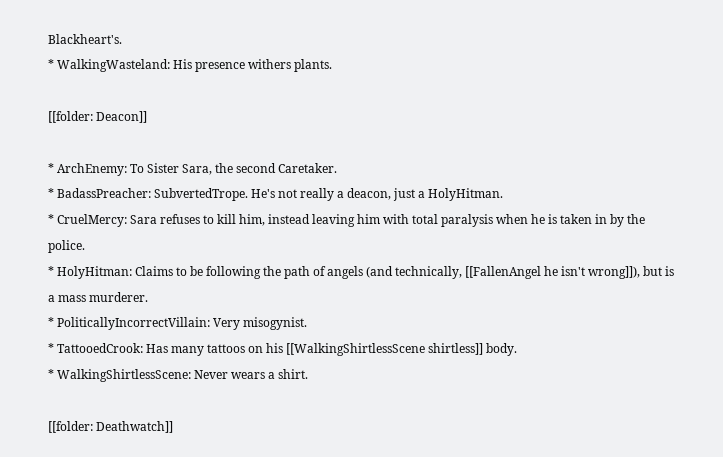Blackheart's.
* WalkingWasteland: His presence withers plants.

[[folder: Deacon]]

* ArchEnemy: To Sister Sara, the second Caretaker.
* BadassPreacher: SubvertedTrope. He's not really a deacon, just a HolyHitman.
* CruelMercy: Sara refuses to kill him, instead leaving him with total paralysis when he is taken in by the police.
* HolyHitman: Claims to be following the path of angels (and technically, [[FallenAngel he isn't wrong]]), but is a mass murderer.
* PoliticallyIncorrectVillain: Very misogynist.
* TattooedCrook: Has many tattoos on his [[WalkingShirtlessScene shirtless]] body.
* WalkingShirtlessScene: Never wears a shirt.

[[folder: Deathwatch]]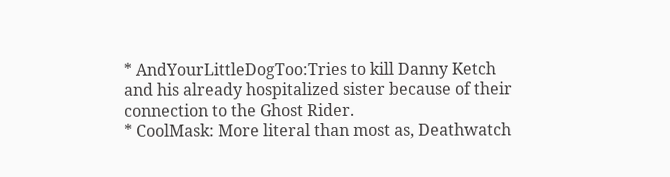* AndYourLittleDogToo:Tries to kill Danny Ketch and his already hospitalized sister because of their connection to the Ghost Rider.
* CoolMask: More literal than most as, Deathwatch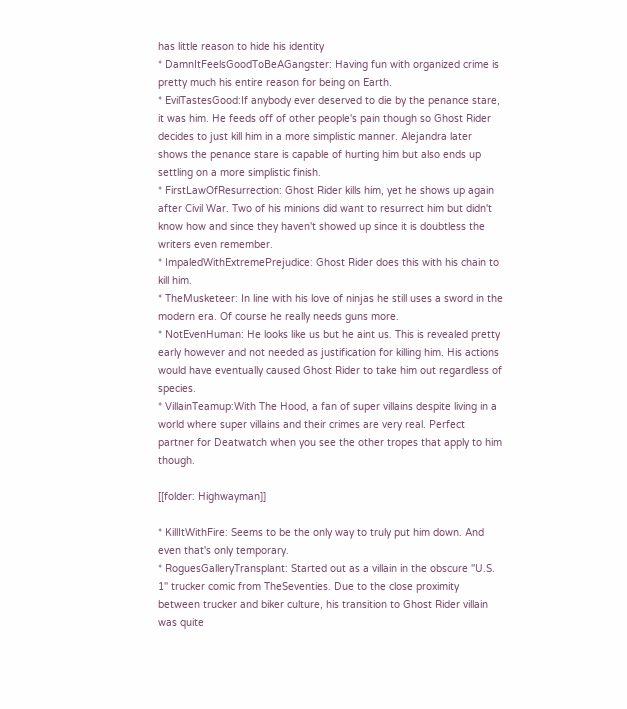has little reason to hide his identity
* DamnItFeelsGoodToBeAGangster: Having fun with organized crime is pretty much his entire reason for being on Earth.
* EvilTastesGood:If anybody ever deserved to die by the penance stare, it was him. He feeds off of other people's pain though so Ghost Rider decides to just kill him in a more simplistic manner. Alejandra later shows the penance stare is capable of hurting him but also ends up settling on a more simplistic finish.
* FirstLawOfResurrection: Ghost Rider kills him, yet he shows up again after Civil War. Two of his minions did want to resurrect him but didn't know how and since they haven't showed up since it is doubtless the writers even remember.
* ImpaledWithExtremePrejudice: Ghost Rider does this with his chain to kill him.
* TheMusketeer: In line with his love of ninjas he still uses a sword in the modern era. Of course he really needs guns more.
* NotEvenHuman: He looks like us but he aint us. This is revealed pretty early however and not needed as justification for killing him. His actions would have eventually caused Ghost Rider to take him out regardless of species.
* VillainTeamup:With The Hood, a fan of super villains despite living in a world where super villains and their crimes are very real. Perfect partner for Deatwatch when you see the other tropes that apply to him though.

[[folder: Highwayman]]

* KillItWithFire: Seems to be the only way to truly put him down. And even that's only temporary.
* RoguesGalleryTransplant: Started out as a villain in the obscure ''U.S. 1'' trucker comic from TheSeventies. Due to the close proximity between trucker and biker culture, his transition to Ghost Rider villain was quite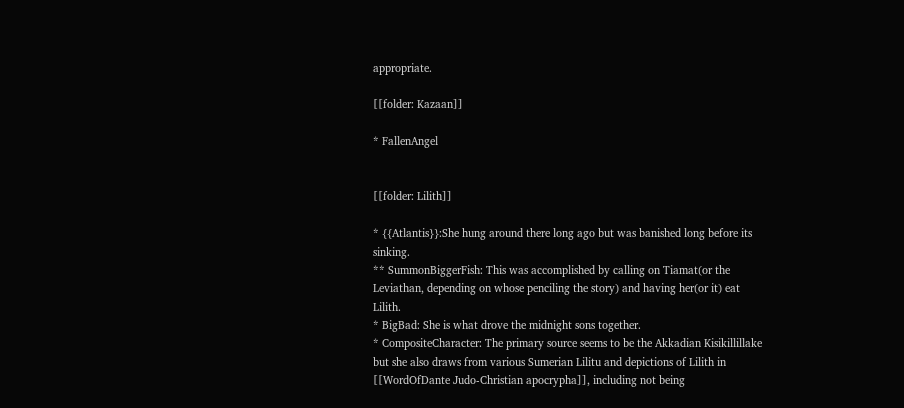appropriate.

[[folder: Kazaan]]

* FallenAngel


[[folder: Lilith]]

* {{Atlantis}}:She hung around there long ago but was banished long before its sinking.
** SummonBiggerFish: This was accomplished by calling on Tiamat(or the Leviathan, depending on whose penciling the story) and having her(or it) eat Lilith.
* BigBad: She is what drove the midnight sons together.
* CompositeCharacter: The primary source seems to be the Akkadian Kisikillillake but she also draws from various Sumerian Lilitu and depictions of Lilith in [[WordOfDante Judo-Christian apocrypha]], including not being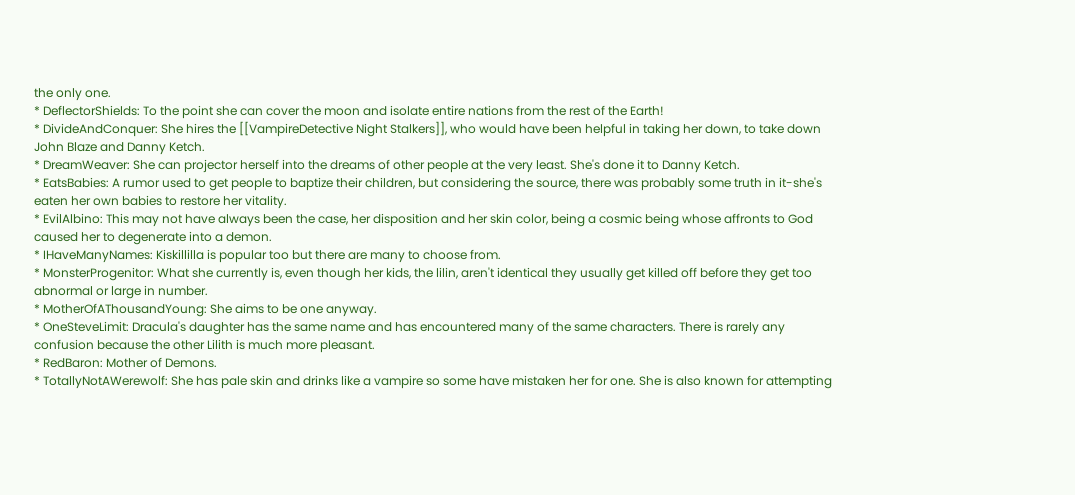the only one.
* DeflectorShields: To the point she can cover the moon and isolate entire nations from the rest of the Earth!
* DivideAndConquer: She hires the [[VampireDetective Night Stalkers]], who would have been helpful in taking her down, to take down John Blaze and Danny Ketch.
* DreamWeaver: She can projector herself into the dreams of other people at the very least. She's done it to Danny Ketch.
* EatsBabies: A rumor used to get people to baptize their children, but considering the source, there was probably some truth in it-she's eaten her own babies to restore her vitality.
* EvilAlbino: This may not have always been the case, her disposition and her skin color, being a cosmic being whose affronts to God caused her to degenerate into a demon.
* IHaveManyNames: Kiskillilla is popular too but there are many to choose from.
* MonsterProgenitor: What she currently is, even though her kids, the lilin, aren't identical they usually get killed off before they get too abnormal or large in number.
* MotherOfAThousandYoung: She aims to be one anyway.
* OneSteveLimit: Dracula's daughter has the same name and has encountered many of the same characters. There is rarely any confusion because the other Lilith is much more pleasant.
* RedBaron: Mother of Demons.
* TotallyNotAWerewolf: She has pale skin and drinks like a vampire so some have mistaken her for one. She is also known for attempting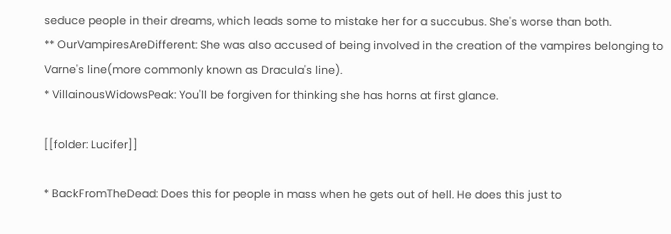seduce people in their dreams, which leads some to mistake her for a succubus. She's worse than both.
** OurVampiresAreDifferent: She was also accused of being involved in the creation of the vampires belonging to Varne's line(more commonly known as Dracula's line).
* VillainousWidowsPeak: You'll be forgiven for thinking she has horns at first glance.

[[folder: Lucifer]]

* BackFromTheDead: Does this for people in mass when he gets out of hell. He does this just to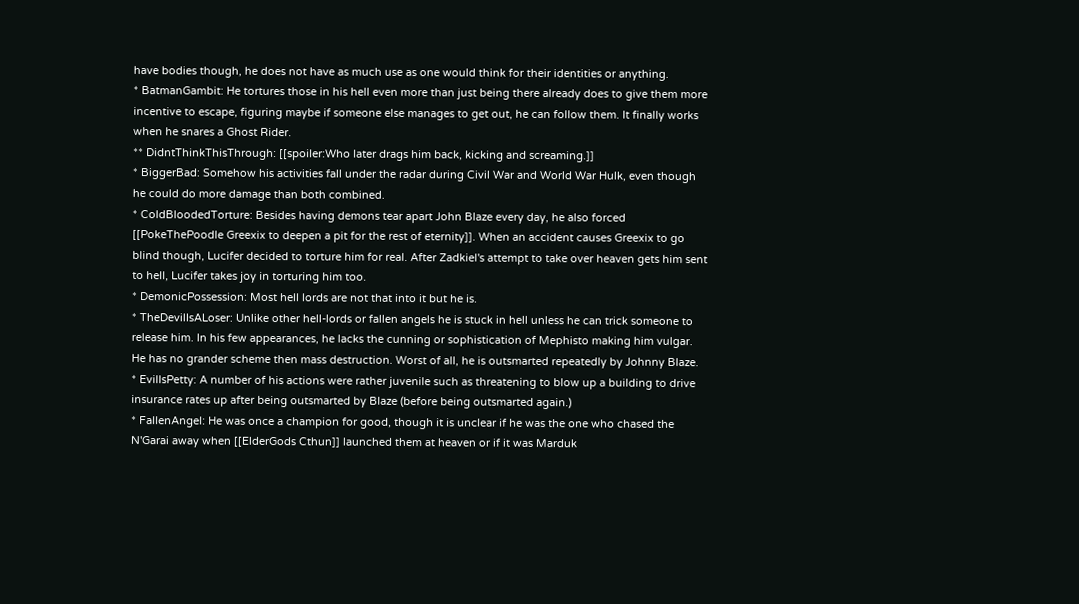have bodies though, he does not have as much use as one would think for their identities or anything.
* BatmanGambit: He tortures those in his hell even more than just being there already does to give them more incentive to escape, figuring maybe if someone else manages to get out, he can follow them. It finally works when he snares a Ghost Rider.
** DidntThinkThisThrough: [[spoiler:Who later drags him back, kicking and screaming.]]
* BiggerBad: Somehow his activities fall under the radar during Civil War and World War Hulk, even though he could do more damage than both combined.
* ColdBloodedTorture: Besides having demons tear apart John Blaze every day, he also forced [[PokeThePoodle Greexix to deepen a pit for the rest of eternity]]. When an accident causes Greexix to go blind though, Lucifer decided to torture him for real. After Zadkiel's attempt to take over heaven gets him sent to hell, Lucifer takes joy in torturing him too.
* DemonicPossession: Most hell lords are not that into it but he is.
* TheDevilIsALoser: Unlike other hell-lords or fallen angels he is stuck in hell unless he can trick someone to release him. In his few appearances, he lacks the cunning or sophistication of Mephisto making him vulgar. He has no grander scheme then mass destruction. Worst of all, he is outsmarted repeatedly by Johnny Blaze.
* EvilIsPetty: A number of his actions were rather juvenile such as threatening to blow up a building to drive insurance rates up after being outsmarted by Blaze (before being outsmarted again.)
* FallenAngel: He was once a champion for good, though it is unclear if he was the one who chased the N'Garai away when [[ElderGods Cthun]] launched them at heaven or if it was Marduk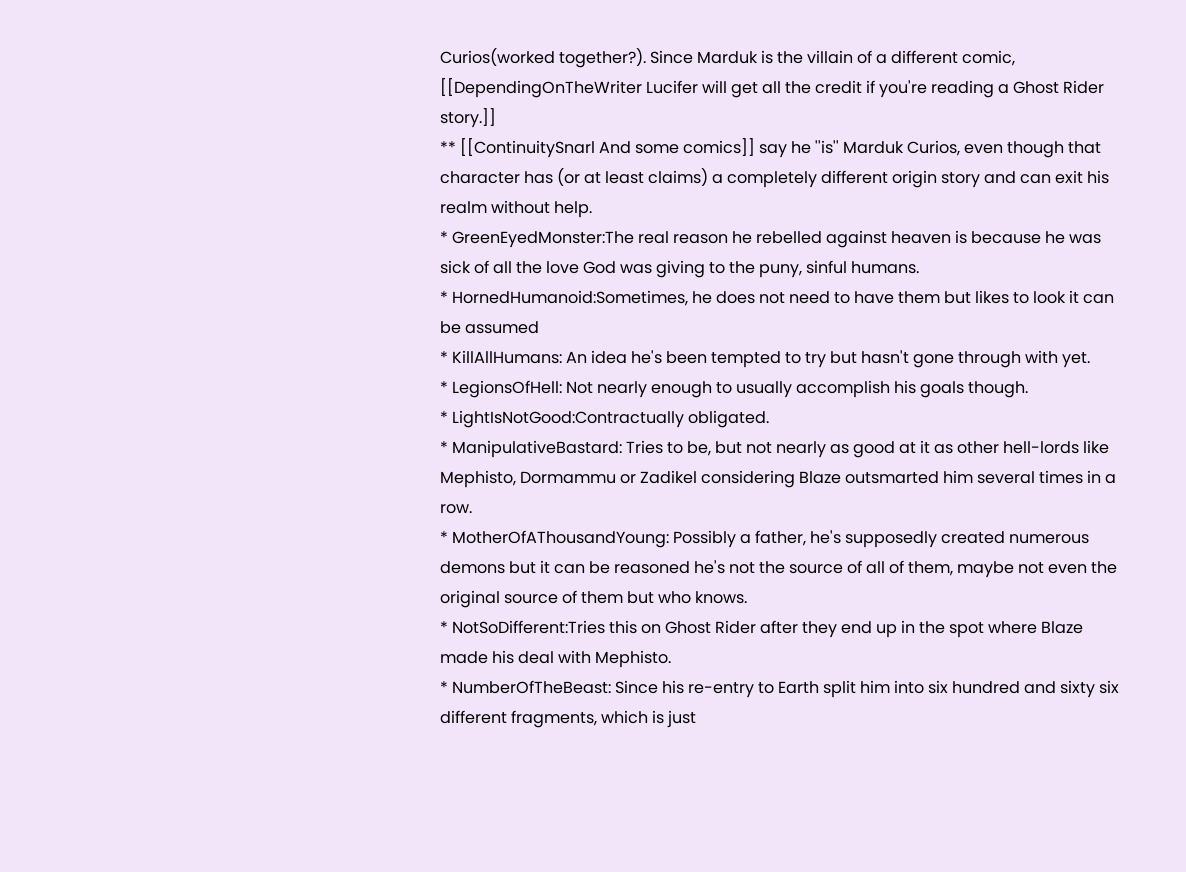Curios(worked together?). Since Marduk is the villain of a different comic, [[DependingOnTheWriter Lucifer will get all the credit if you're reading a Ghost Rider story.]]
** [[ContinuitySnarl And some comics]] say he ''is'' Marduk Curios, even though that character has (or at least claims) a completely different origin story and can exit his realm without help.
* GreenEyedMonster:The real reason he rebelled against heaven is because he was sick of all the love God was giving to the puny, sinful humans.
* HornedHumanoid:Sometimes, he does not need to have them but likes to look it can be assumed
* KillAllHumans: An idea he's been tempted to try but hasn't gone through with yet.
* LegionsOfHell: Not nearly enough to usually accomplish his goals though.
* LightIsNotGood:Contractually obligated.
* ManipulativeBastard: Tries to be, but not nearly as good at it as other hell-lords like Mephisto, Dormammu or Zadikel considering Blaze outsmarted him several times in a row.
* MotherOfAThousandYoung: Possibly a father, he's supposedly created numerous demons but it can be reasoned he's not the source of all of them, maybe not even the original source of them but who knows.
* NotSoDifferent:Tries this on Ghost Rider after they end up in the spot where Blaze made his deal with Mephisto.
* NumberOfTheBeast: Since his re-entry to Earth split him into six hundred and sixty six different fragments, which is just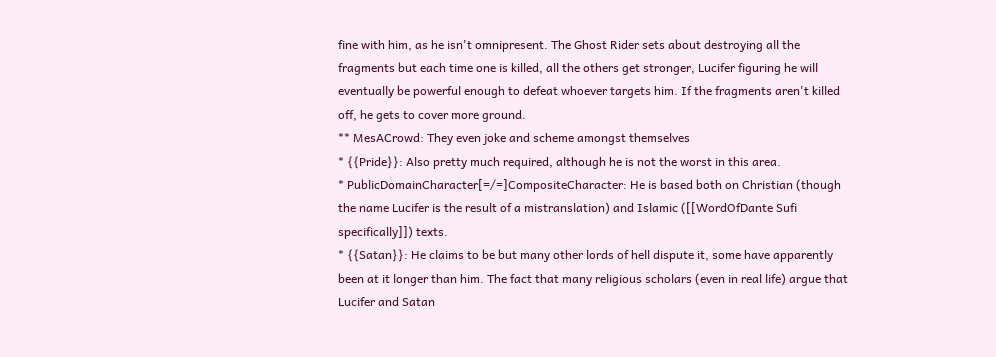fine with him, as he isn't omnipresent. The Ghost Rider sets about destroying all the fragments but each time one is killed, all the others get stronger, Lucifer figuring he will eventually be powerful enough to defeat whoever targets him. If the fragments aren't killed off, he gets to cover more ground.
** MesACrowd: They even joke and scheme amongst themselves
* {{Pride}}: Also pretty much required, although he is not the worst in this area.
* PublicDomainCharacter[=/=]CompositeCharacter: He is based both on Christian (though the name Lucifer is the result of a mistranslation) and Islamic ([[WordOfDante Sufi specifically]]) texts.
* {{Satan}}: He claims to be but many other lords of hell dispute it, some have apparently been at it longer than him. The fact that many religious scholars (even in real life) argue that Lucifer and Satan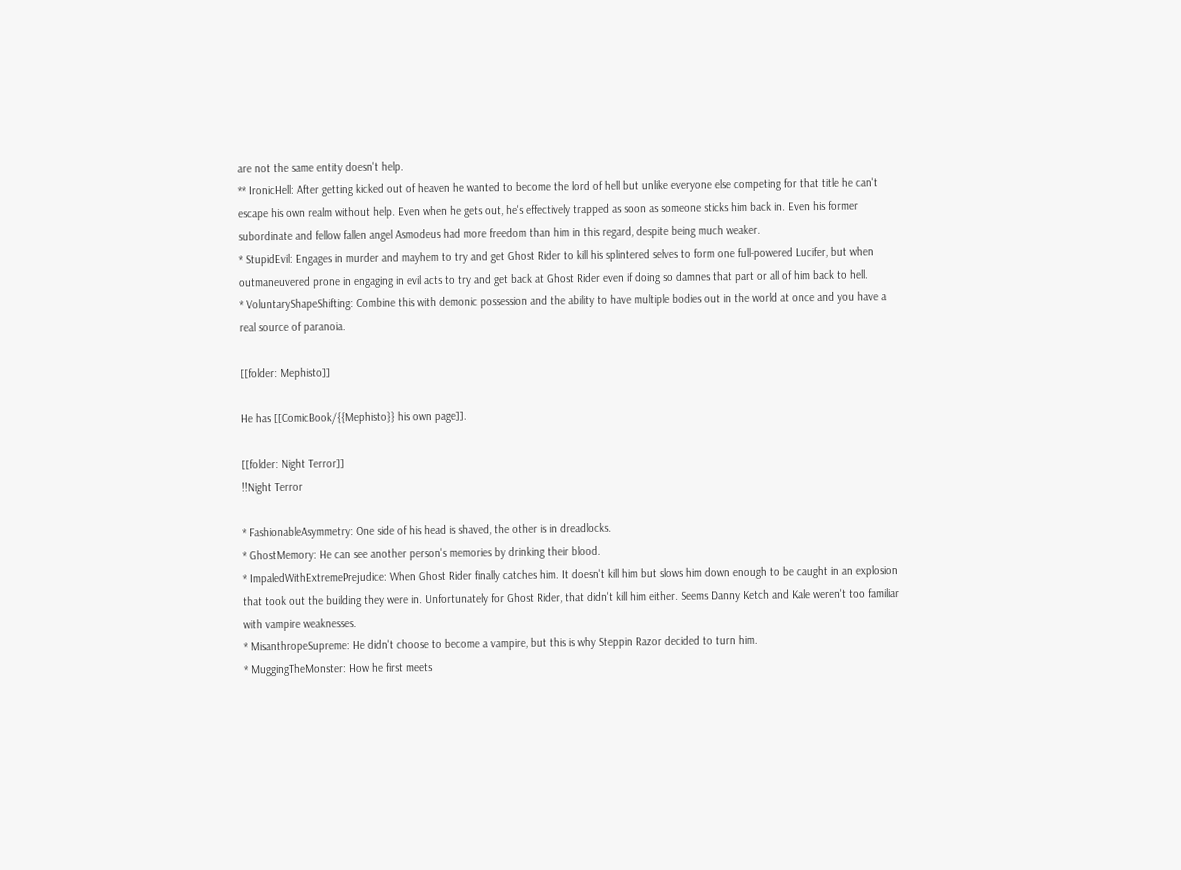are not the same entity doesn't help.
** IronicHell: After getting kicked out of heaven he wanted to become the lord of hell but unlike everyone else competing for that title he can't escape his own realm without help. Even when he gets out, he's effectively trapped as soon as someone sticks him back in. Even his former subordinate and fellow fallen angel Asmodeus had more freedom than him in this regard, despite being much weaker.
* StupidEvil: Engages in murder and mayhem to try and get Ghost Rider to kill his splintered selves to form one full-powered Lucifer, but when outmaneuvered prone in engaging in evil acts to try and get back at Ghost Rider even if doing so damnes that part or all of him back to hell.
* VoluntaryShapeShifting: Combine this with demonic possession and the ability to have multiple bodies out in the world at once and you have a real source of paranoia.

[[folder: Mephisto]]

He has [[ComicBook/{{Mephisto}} his own page]].

[[folder: Night Terror]]
!!Night Terror

* FashionableAsymmetry: One side of his head is shaved, the other is in dreadlocks.
* GhostMemory: He can see another person's memories by drinking their blood.
* ImpaledWithExtremePrejudice: When Ghost Rider finally catches him. It doesn't kill him but slows him down enough to be caught in an explosion that took out the building they were in. Unfortunately for Ghost Rider, that didn't kill him either. Seems Danny Ketch and Kale weren't too familiar with vampire weaknesses.
* MisanthropeSupreme: He didn't choose to become a vampire, but this is why Steppin Razor decided to turn him.
* MuggingTheMonster: How he first meets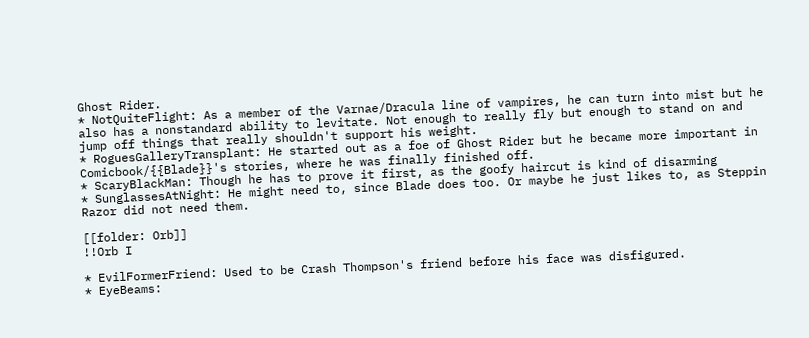Ghost Rider.
* NotQuiteFlight: As a member of the Varnae/Dracula line of vampires, he can turn into mist but he also has a nonstandard ability to levitate. Not enough to really fly but enough to stand on and jump off things that really shouldn't support his weight.
* RoguesGalleryTransplant: He started out as a foe of Ghost Rider but he became more important in Comicbook/{{Blade}}'s stories, where he was finally finished off.
* ScaryBlackMan: Though he has to prove it first, as the goofy haircut is kind of disarming
* SunglassesAtNight: He might need to, since Blade does too. Or maybe he just likes to, as Steppin Razor did not need them.

[[folder: Orb]]
!!Orb I

* EvilFormerFriend: Used to be Crash Thompson's friend before his face was disfigured.
* EyeBeams: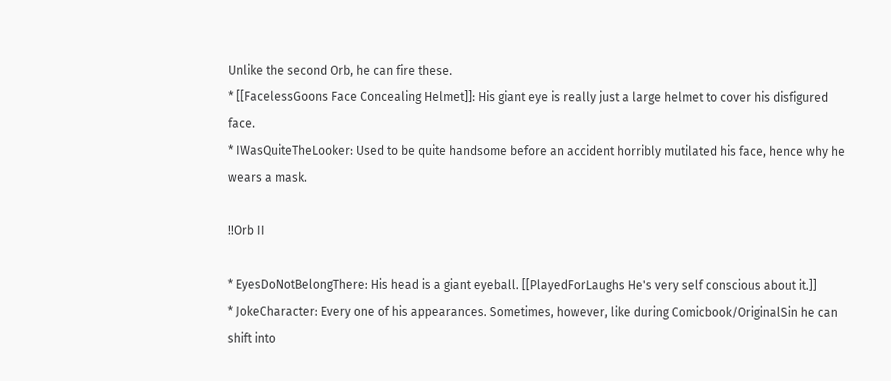Unlike the second Orb, he can fire these.
* [[FacelessGoons Face Concealing Helmet]]: His giant eye is really just a large helmet to cover his disfigured face.
* IWasQuiteTheLooker: Used to be quite handsome before an accident horribly mutilated his face, hence why he wears a mask.

!!Orb II

* EyesDoNotBelongThere: His head is a giant eyeball. [[PlayedForLaughs He's very self conscious about it.]]
* JokeCharacter: Every one of his appearances. Sometimes, however, like during Comicbook/OriginalSin he can shift into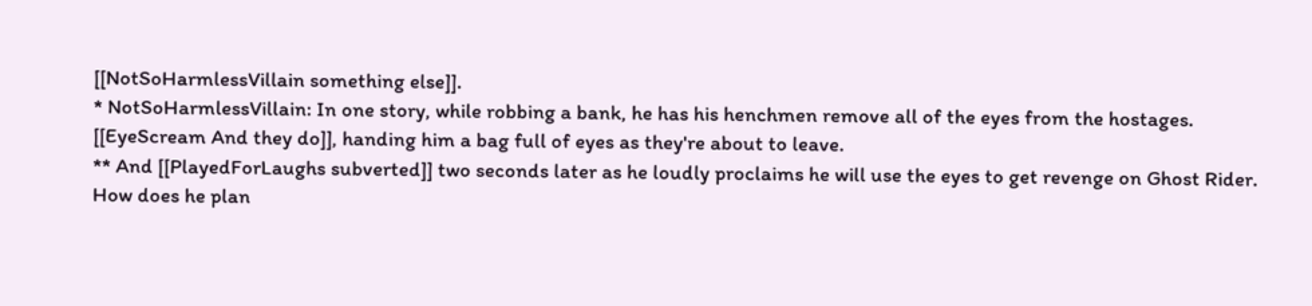[[NotSoHarmlessVillain something else]].
* NotSoHarmlessVillain: In one story, while robbing a bank, he has his henchmen remove all of the eyes from the hostages. [[EyeScream And they do]], handing him a bag full of eyes as they're about to leave.
** And [[PlayedForLaughs subverted]] two seconds later as he loudly proclaims he will use the eyes to get revenge on Ghost Rider. How does he plan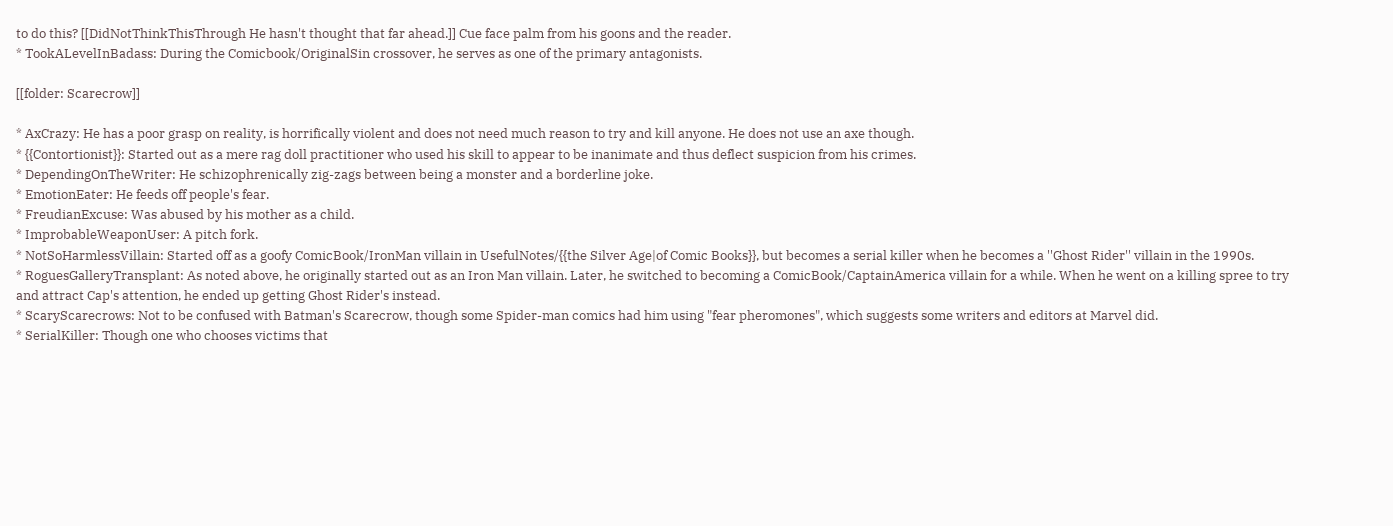to do this? [[DidNotThinkThisThrough He hasn't thought that far ahead.]] Cue face palm from his goons and the reader.
* TookALevelInBadass: During the Comicbook/OriginalSin crossover, he serves as one of the primary antagonists.

[[folder: Scarecrow]]

* AxCrazy: He has a poor grasp on reality, is horrifically violent and does not need much reason to try and kill anyone. He does not use an axe though.
* {{Contortionist}}: Started out as a mere rag doll practitioner who used his skill to appear to be inanimate and thus deflect suspicion from his crimes.
* DependingOnTheWriter: He schizophrenically zig-zags between being a monster and a borderline joke.
* EmotionEater: He feeds off people's fear.
* FreudianExcuse: Was abused by his mother as a child.
* ImprobableWeaponUser: A pitch fork.
* NotSoHarmlessVillain: Started off as a goofy ComicBook/IronMan villain in UsefulNotes/{{the Silver Age|of Comic Books}}, but becomes a serial killer when he becomes a ''Ghost Rider'' villain in the 1990s.
* RoguesGalleryTransplant: As noted above, he originally started out as an Iron Man villain. Later, he switched to becoming a ComicBook/CaptainAmerica villain for a while. When he went on a killing spree to try and attract Cap's attention, he ended up getting Ghost Rider's instead.
* ScaryScarecrows: Not to be confused with Batman's Scarecrow, though some Spider-man comics had him using "fear pheromones", which suggests some writers and editors at Marvel did.
* SerialKiller: Though one who chooses victims that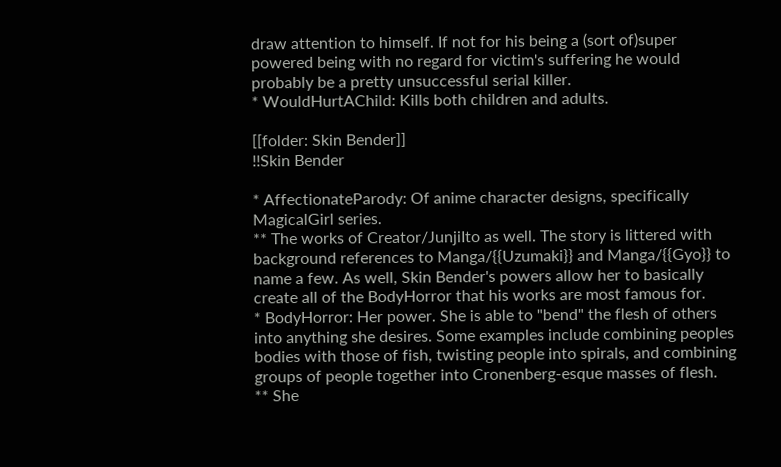draw attention to himself. If not for his being a (sort of)super powered being with no regard for victim's suffering he would probably be a pretty unsuccessful serial killer.
* WouldHurtAChild: Kills both children and adults.

[[folder: Skin Bender]]
!!Skin Bender

* AffectionateParody: Of anime character designs, specifically MagicalGirl series.
** The works of Creator/JunjiIto as well. The story is littered with background references to Manga/{{Uzumaki}} and Manga/{{Gyo}} to name a few. As well, Skin Bender's powers allow her to basically create all of the BodyHorror that his works are most famous for.
* BodyHorror: Her power. She is able to "bend" the flesh of others into anything she desires. Some examples include combining peoples bodies with those of fish, twisting people into spirals, and combining groups of people together into Cronenberg-esque masses of flesh.
** She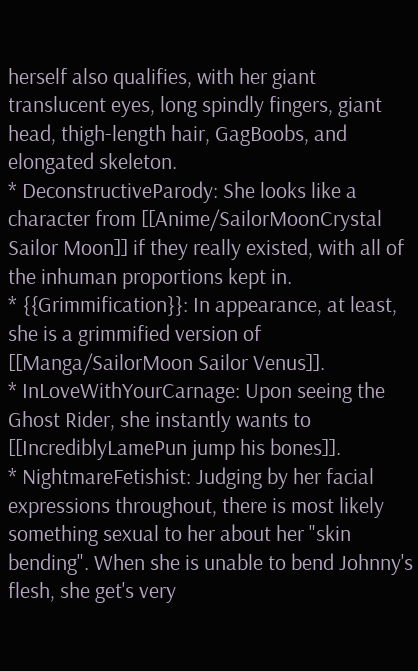herself also qualifies, with her giant translucent eyes, long spindly fingers, giant head, thigh-length hair, GagBoobs, and elongated skeleton.
* DeconstructiveParody: She looks like a character from [[Anime/SailorMoonCrystal Sailor Moon]] if they really existed, with all of the inhuman proportions kept in.
* {{Grimmification}}: In appearance, at least, she is a grimmified version of [[Manga/SailorMoon Sailor Venus]].
* InLoveWithYourCarnage: Upon seeing the Ghost Rider, she instantly wants to [[IncrediblyLamePun jump his bones]].
* NightmareFetishist: Judging by her facial expressions throughout, there is most likely something sexual to her about her "skin bending". When she is unable to bend Johnny's flesh, she get's very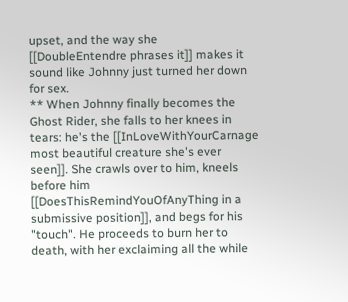upset, and the way she [[DoubleEntendre phrases it]] makes it sound like Johnny just turned her down for sex.
** When Johnny finally becomes the Ghost Rider, she falls to her knees in tears: he's the [[InLoveWithYourCarnage most beautiful creature she's ever seen]]. She crawls over to him, kneels before him [[DoesThisRemindYouOfAnyThing in a submissive position]], and begs for his "touch". He proceeds to burn her to death, with her exclaiming all the while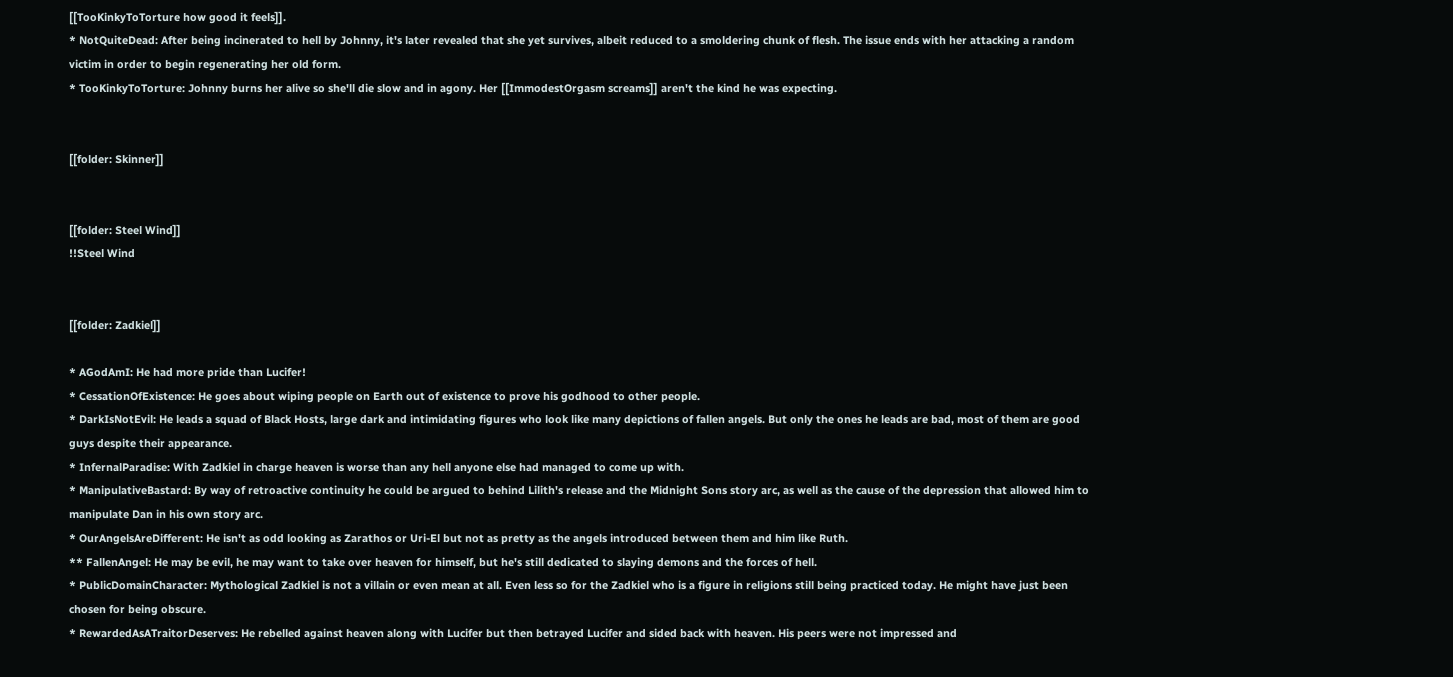[[TooKinkyToTorture how good it feels]].
* NotQuiteDead: After being incinerated to hell by Johnny, it's later revealed that she yet survives, albeit reduced to a smoldering chunk of flesh. The issue ends with her attacking a random victim in order to begin regenerating her old form.
* TooKinkyToTorture: Johnny burns her alive so she'll die slow and in agony. Her [[ImmodestOrgasm screams]] aren't the kind he was expecting.


[[folder: Skinner]]


[[folder: Steel Wind]]
!!Steel Wind


[[folder: Zadkiel]]

* AGodAmI: He had more pride than Lucifer!
* CessationOfExistence: He goes about wiping people on Earth out of existence to prove his godhood to other people.
* DarkIsNotEvil: He leads a squad of Black Hosts, large dark and intimidating figures who look like many depictions of fallen angels. But only the ones he leads are bad, most of them are good guys despite their appearance.
* InfernalParadise: With Zadkiel in charge heaven is worse than any hell anyone else had managed to come up with.
* ManipulativeBastard: By way of retroactive continuity he could be argued to behind Lilith's release and the Midnight Sons story arc, as well as the cause of the depression that allowed him to manipulate Dan in his own story arc.
* OurAngelsAreDifferent: He isn't as odd looking as Zarathos or Uri-El but not as pretty as the angels introduced between them and him like Ruth.
** FallenAngel: He may be evil, he may want to take over heaven for himself, but he's still dedicated to slaying demons and the forces of hell.
* PublicDomainCharacter: Mythological Zadkiel is not a villain or even mean at all. Even less so for the Zadkiel who is a figure in religions still being practiced today. He might have just been chosen for being obscure.
* RewardedAsATraitorDeserves: He rebelled against heaven along with Lucifer but then betrayed Lucifer and sided back with heaven. His peers were not impressed and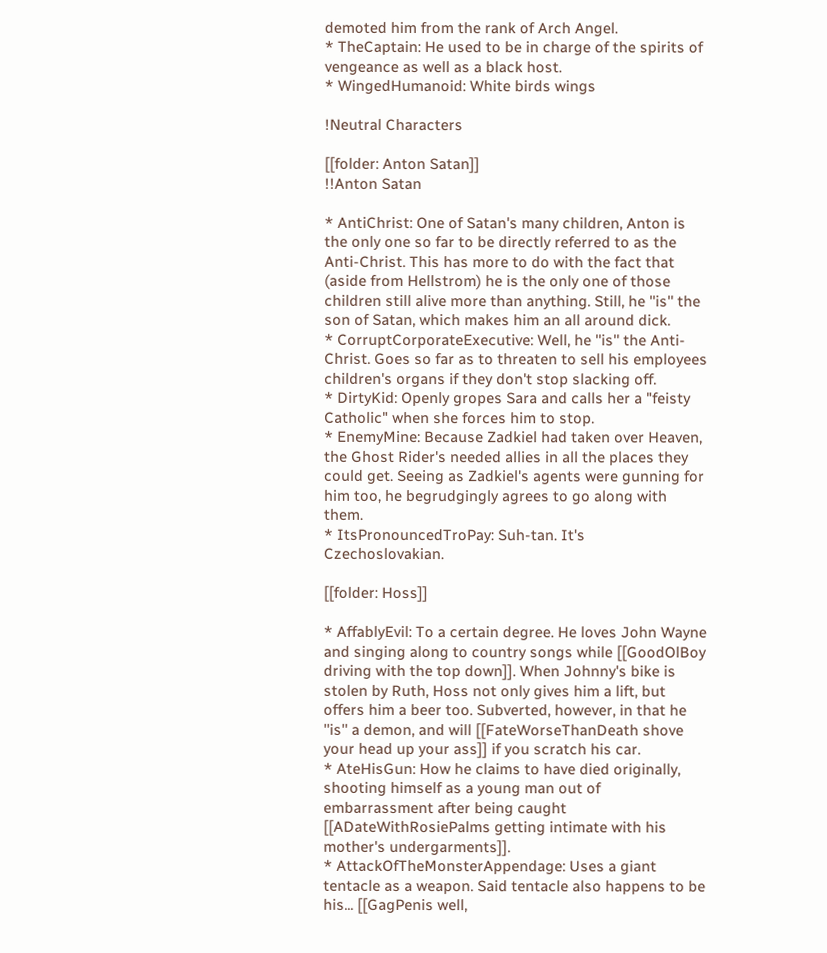demoted him from the rank of Arch Angel.
* TheCaptain: He used to be in charge of the spirits of vengeance as well as a black host.
* WingedHumanoid: White birds wings

!Neutral Characters

[[folder: Anton Satan]]
!!Anton Satan

* AntiChrist: One of Satan's many children, Anton is the only one so far to be directly referred to as the Anti-Christ. This has more to do with the fact that (aside from Hellstrom) he is the only one of those children still alive more than anything. Still, he ''is'' the son of Satan, which makes him an all around dick.
* CorruptCorporateExecutive: Well, he ''is'' the Anti-Christ. Goes so far as to threaten to sell his employees children's organs if they don't stop slacking off.
* DirtyKid: Openly gropes Sara and calls her a "feisty Catholic" when she forces him to stop.
* EnemyMine: Because Zadkiel had taken over Heaven, the Ghost Rider's needed allies in all the places they could get. Seeing as Zadkiel's agents were gunning for him too, he begrudgingly agrees to go along with them.
* ItsPronouncedTroPay: Suh-tan. It's Czechoslovakian.

[[folder: Hoss]]

* AffablyEvil: To a certain degree. He loves John Wayne and singing along to country songs while [[GoodOlBoy driving with the top down]]. When Johnny's bike is stolen by Ruth, Hoss not only gives him a lift, but offers him a beer too. Subverted, however, in that he ''is'' a demon, and will [[FateWorseThanDeath shove your head up your ass]] if you scratch his car.
* AteHisGun: How he claims to have died originally, shooting himself as a young man out of embarrassment after being caught [[ADateWithRosiePalms getting intimate with his mother's undergarments]].
* AttackOfTheMonsterAppendage: Uses a giant tentacle as a weapon. Said tentacle also happens to be his... [[GagPenis well,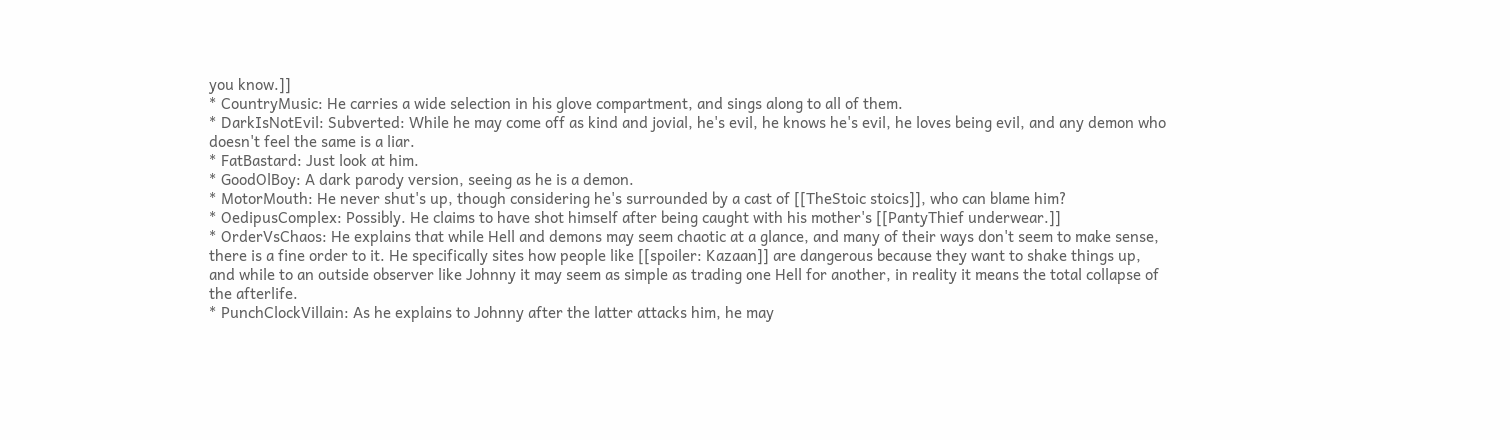you know.]]
* CountryMusic: He carries a wide selection in his glove compartment, and sings along to all of them.
* DarkIsNotEvil: Subverted: While he may come off as kind and jovial, he's evil, he knows he's evil, he loves being evil, and any demon who doesn't feel the same is a liar.
* FatBastard: Just look at him.
* GoodOlBoy: A dark parody version, seeing as he is a demon.
* MotorMouth: He never shut's up, though considering he's surrounded by a cast of [[TheStoic stoics]], who can blame him?
* OedipusComplex: Possibly. He claims to have shot himself after being caught with his mother's [[PantyThief underwear.]]
* OrderVsChaos: He explains that while Hell and demons may seem chaotic at a glance, and many of their ways don't seem to make sense, there is a fine order to it. He specifically sites how people like [[spoiler: Kazaan]] are dangerous because they want to shake things up, and while to an outside observer like Johnny it may seem as simple as trading one Hell for another, in reality it means the total collapse of the afterlife.
* PunchClockVillain: As he explains to Johnny after the latter attacks him, he may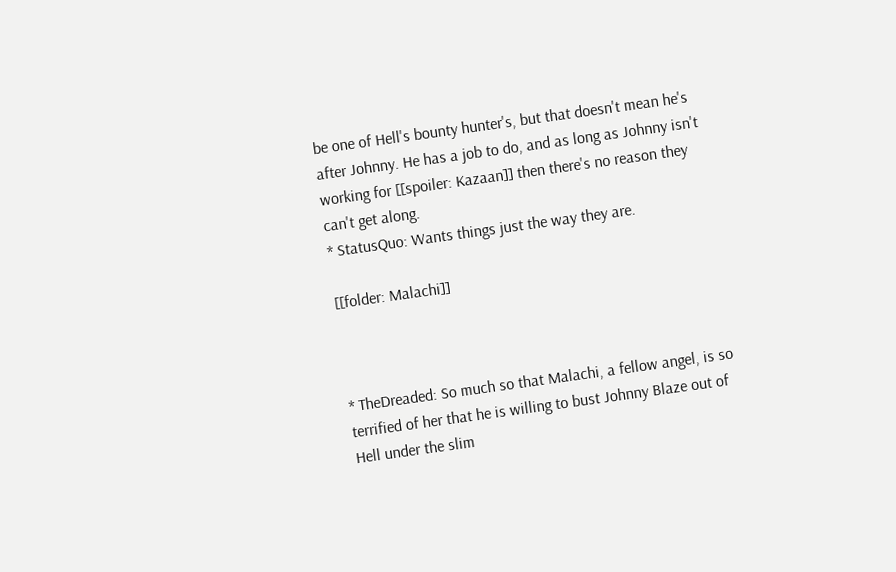be one of Hell's bounty hunter's, but that doesn't mean he's after Johnny. He has a job to do, and as long as Johnny isn't working for [[spoiler: Kazaan]] then there's no reason they can't get along.
* StatusQuo: Wants things just the way they are.

[[folder: Malachi]]



* TheDreaded: So much so that Malachi, a fellow angel, is so terrified of her that he is willing to bust Johnny Blaze out of Hell under the slim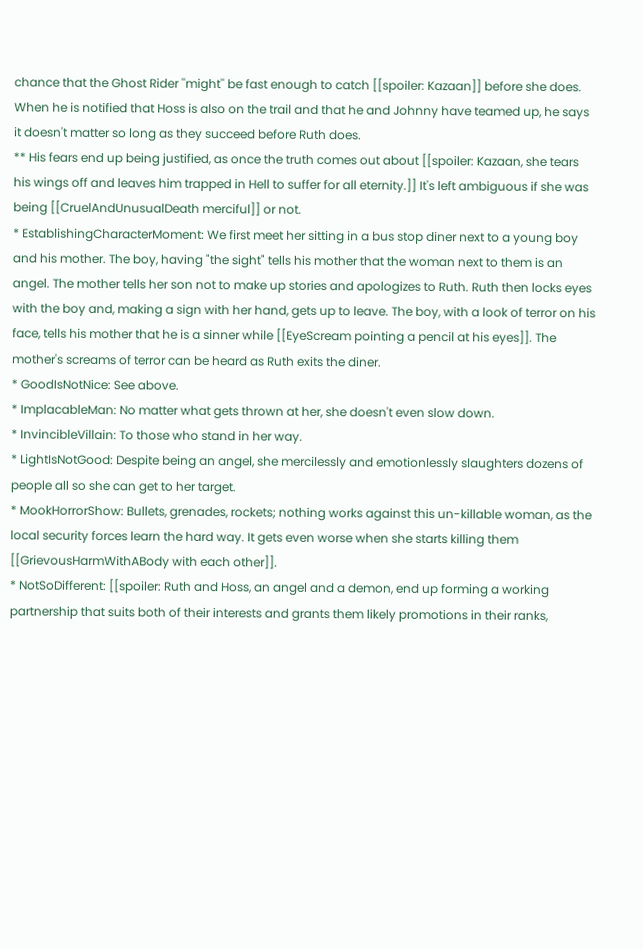chance that the Ghost Rider ''might'' be fast enough to catch [[spoiler: Kazaan]] before she does. When he is notified that Hoss is also on the trail and that he and Johnny have teamed up, he says it doesn't matter so long as they succeed before Ruth does.
** His fears end up being justified, as once the truth comes out about [[spoiler: Kazaan, she tears his wings off and leaves him trapped in Hell to suffer for all eternity.]] It's left ambiguous if she was being [[CruelAndUnusualDeath merciful]] or not.
* EstablishingCharacterMoment: We first meet her sitting in a bus stop diner next to a young boy and his mother. The boy, having "the sight" tells his mother that the woman next to them is an angel. The mother tells her son not to make up stories and apologizes to Ruth. Ruth then locks eyes with the boy and, making a sign with her hand, gets up to leave. The boy, with a look of terror on his face, tells his mother that he is a sinner while [[EyeScream pointing a pencil at his eyes]]. The mother's screams of terror can be heard as Ruth exits the diner.
* GoodIsNotNice: See above.
* ImplacableMan: No matter what gets thrown at her, she doesn't even slow down.
* InvincibleVillain: To those who stand in her way.
* LightIsNotGood: Despite being an angel, she mercilessly and emotionlessly slaughters dozens of people all so she can get to her target.
* MookHorrorShow: Bullets, grenades, rockets; nothing works against this un-killable woman, as the local security forces learn the hard way. It gets even worse when she starts killing them [[GrievousHarmWithABody with each other]].
* NotSoDifferent: [[spoiler: Ruth and Hoss, an angel and a demon, end up forming a working partnership that suits both of their interests and grants them likely promotions in their ranks,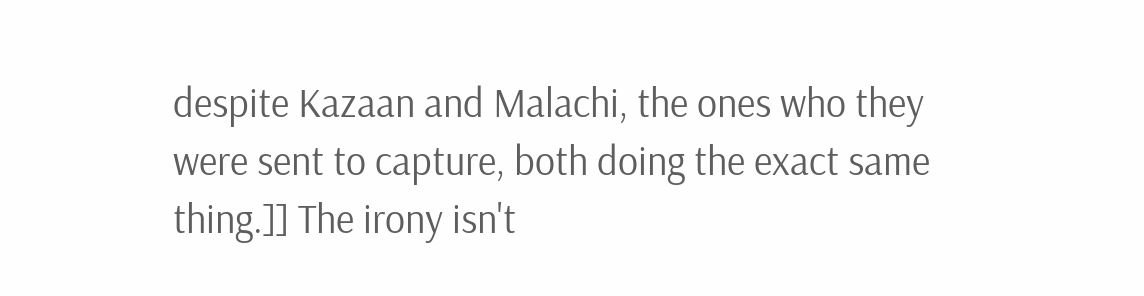despite Kazaan and Malachi, the ones who they were sent to capture, both doing the exact same thing.]] The irony isn't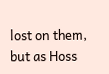lost on them, but as Hoss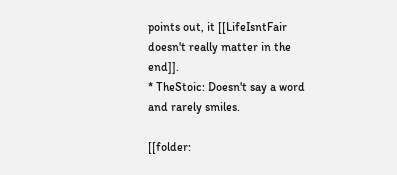points out, it [[LifeIsntFair doesn't really matter in the end]].
* TheStoic: Doesn't say a word and rarely smiles.

[[folder: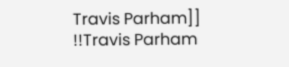Travis Parham]]
!!Travis Parham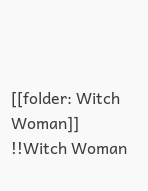[[folder: Witch Woman]]
!!Witch Woman